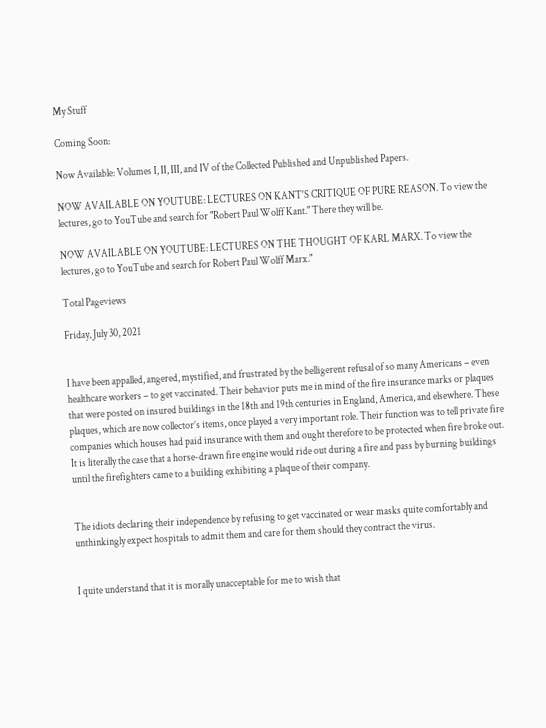My Stuff

Coming Soon:

Now Available: Volumes I, II, III, and IV of the Collected Published and Unpublished Papers.

NOW AVAILABLE ON YOUTUBE: LECTURES ON KANT'S CRITIQUE OF PURE REASON. To view the lectures, go to YouTube and search for "Robert Paul Wolff Kant." There they will be.

NOW AVAILABLE ON YOUTUBE: LECTURES ON THE THOUGHT OF KARL MARX. To view the lectures, go to YouTube and search for Robert Paul Wolff Marx."

Total Pageviews

Friday, July 30, 2021


I have been appalled, angered, mystified, and frustrated by the belligerent refusal of so many Americans – even healthcare workers – to get vaccinated. Their behavior puts me in mind of the fire insurance marks or plaques that were posted on insured buildings in the 18th and 19th centuries in England, America, and elsewhere. These plaques, which are now collector’s items, once played a very important role. Their function was to tell private fire companies which houses had paid insurance with them and ought therefore to be protected when fire broke out. It is literally the case that a horse-drawn fire engine would ride out during a fire and pass by burning buildings until the firefighters came to a building exhibiting a plaque of their company.


The idiots declaring their independence by refusing to get vaccinated or wear masks quite comfortably and unthinkingly expect hospitals to admit them and care for them should they contract the virus.


I quite understand that it is morally unacceptable for me to wish that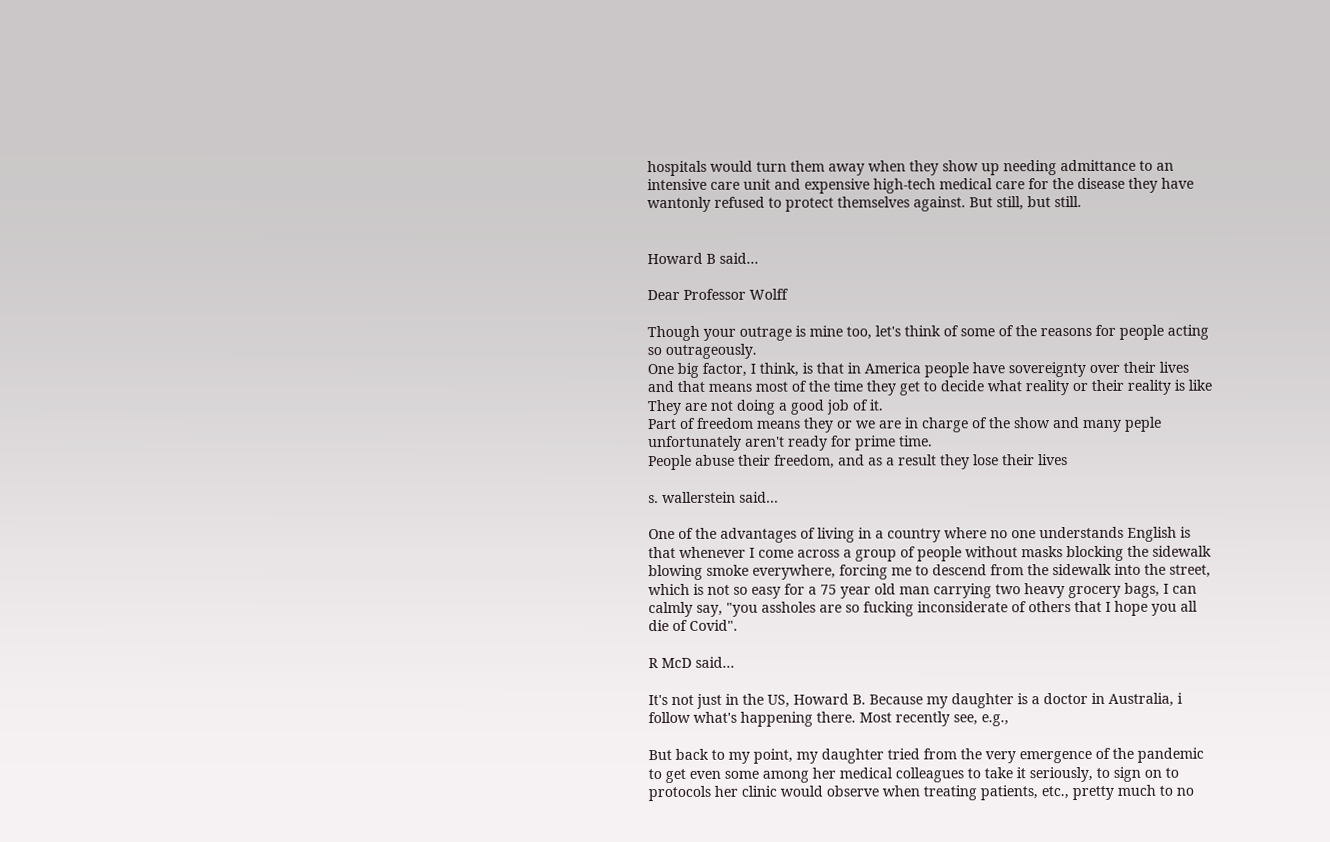hospitals would turn them away when they show up needing admittance to an intensive care unit and expensive high-tech medical care for the disease they have wantonly refused to protect themselves against. But still, but still.


Howard B said...

Dear Professor Wolff

Though your outrage is mine too, let's think of some of the reasons for people acting so outrageously.
One big factor, I think, is that in America people have sovereignty over their lives and that means most of the time they get to decide what reality or their reality is like
They are not doing a good job of it.
Part of freedom means they or we are in charge of the show and many peple unfortunately aren't ready for prime time.
People abuse their freedom, and as a result they lose their lives

s. wallerstein said...

One of the advantages of living in a country where no one understands English is that whenever I come across a group of people without masks blocking the sidewalk blowing smoke everywhere, forcing me to descend from the sidewalk into the street, which is not so easy for a 75 year old man carrying two heavy grocery bags, I can calmly say, "you assholes are so fucking inconsiderate of others that I hope you all die of Covid".

R McD said...

It's not just in the US, Howard B. Because my daughter is a doctor in Australia, i follow what's happening there. Most recently see, e.g.,

But back to my point, my daughter tried from the very emergence of the pandemic to get even some among her medical colleagues to take it seriously, to sign on to protocols her clinic would observe when treating patients, etc., pretty much to no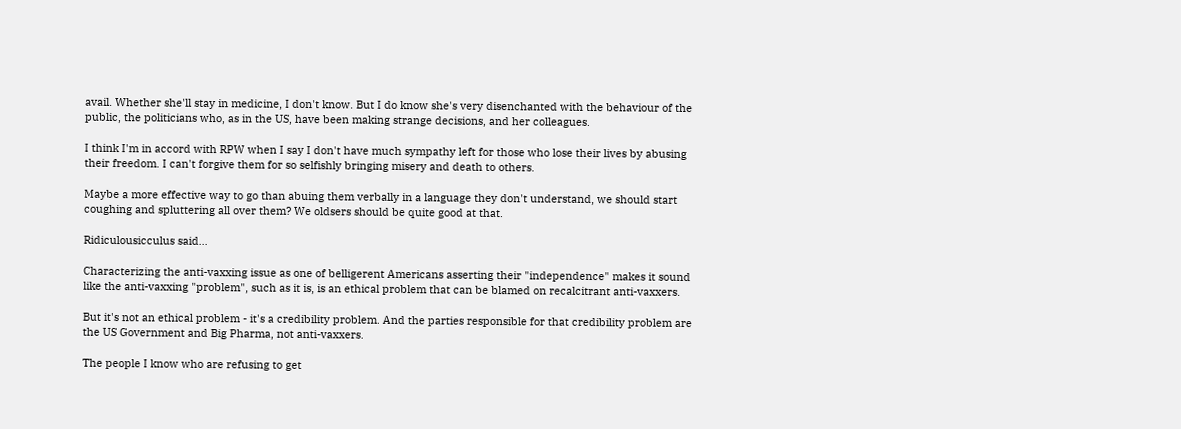avail. Whether she'll stay in medicine, I don't know. But I do know she's very disenchanted with the behaviour of the public, the politicians who, as in the US, have been making strange decisions, and her colleagues.

I think I'm in accord with RPW when I say I don't have much sympathy left for those who lose their lives by abusing their freedom. I can't forgive them for so selfishly bringing misery and death to others.

Maybe a more effective way to go than abuing them verbally in a language they don't understand, we should start coughing and spluttering all over them? We oldsers should be quite good at that.

Ridiculousicculus said...

Characterizing the anti-vaxxing issue as one of belligerent Americans asserting their "independence" makes it sound like the anti-vaxxing "problem", such as it is, is an ethical problem that can be blamed on recalcitrant anti-vaxxers.

But it's not an ethical problem - it's a credibility problem. And the parties responsible for that credibility problem are the US Government and Big Pharma, not anti-vaxxers.

The people I know who are refusing to get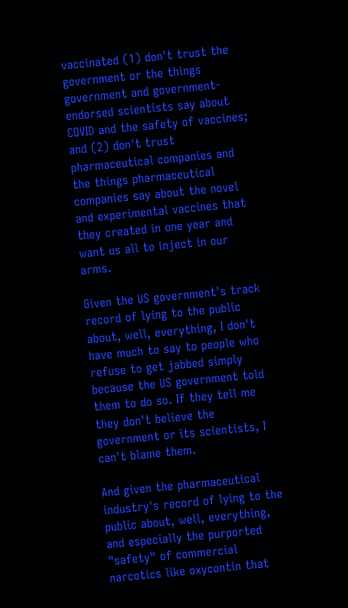vaccinated (1) don't trust the government or the things government and government-endorsed scientists say about COVID and the safety of vaccines; and (2) don't trust pharmaceutical companies and the things pharmaceutical companies say about the novel and experimental vaccines that they created in one year and want us all to inject in our arms.

Given the US government's track record of lying to the public about, well, everything, I don't have much to say to people who refuse to get jabbed simply because the US government told them to do so. If they tell me they don't believe the government or its scientists, I can't blame them.

And given the pharmaceutical industry's record of lying to the public about, well, everything, and especially the purported "safety" of commercial narcotics like oxycontin that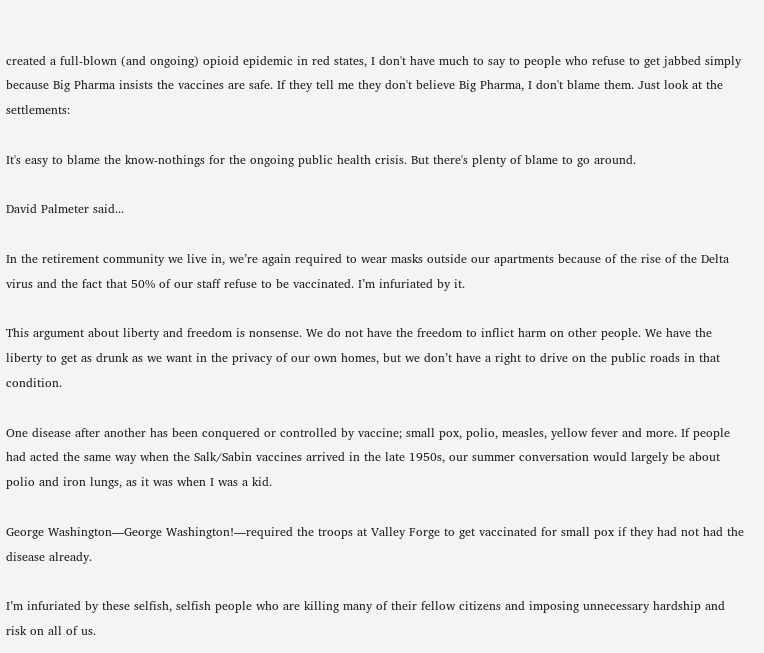created a full-blown (and ongoing) opioid epidemic in red states, I don't have much to say to people who refuse to get jabbed simply because Big Pharma insists the vaccines are safe. If they tell me they don't believe Big Pharma, I don't blame them. Just look at the settlements:

It's easy to blame the know-nothings for the ongoing public health crisis. But there's plenty of blame to go around.

David Palmeter said...

In the retirement community we live in, we’re again required to wear masks outside our apartments because of the rise of the Delta virus and the fact that 50% of our staff refuse to be vaccinated. I’m infuriated by it.

This argument about liberty and freedom is nonsense. We do not have the freedom to inflict harm on other people. We have the liberty to get as drunk as we want in the privacy of our own homes, but we don’t have a right to drive on the public roads in that condition.

One disease after another has been conquered or controlled by vaccine; small pox, polio, measles, yellow fever and more. If people had acted the same way when the Salk/Sabin vaccines arrived in the late 1950s, our summer conversation would largely be about polio and iron lungs, as it was when I was a kid.

George Washington—George Washington!—required the troops at Valley Forge to get vaccinated for small pox if they had not had the disease already.

I’m infuriated by these selfish, selfish people who are killing many of their fellow citizens and imposing unnecessary hardship and risk on all of us.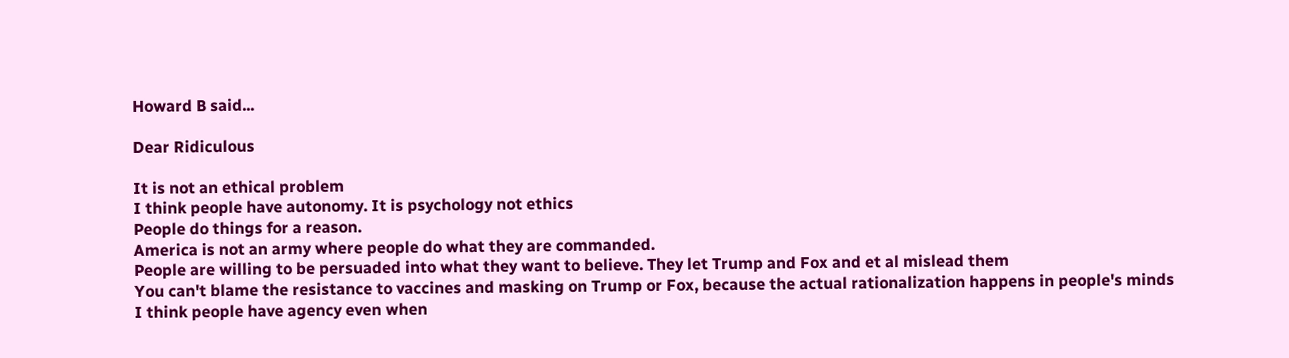Howard B said...

Dear Ridiculous

It is not an ethical problem
I think people have autonomy. It is psychology not ethics
People do things for a reason.
America is not an army where people do what they are commanded.
People are willing to be persuaded into what they want to believe. They let Trump and Fox and et al mislead them
You can't blame the resistance to vaccines and masking on Trump or Fox, because the actual rationalization happens in people's minds
I think people have agency even when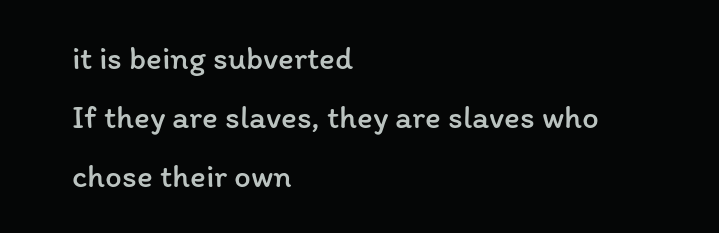it is being subverted
If they are slaves, they are slaves who chose their own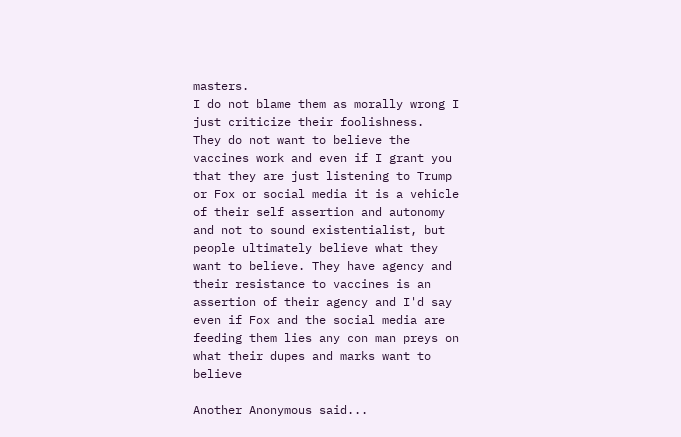masters.
I do not blame them as morally wrong I just criticize their foolishness.
They do not want to believe the vaccines work and even if I grant you that they are just listening to Trump or Fox or social media it is a vehicle of their self assertion and autonomy and not to sound existentialist, but people ultimately believe what they want to believe. They have agency and their resistance to vaccines is an assertion of their agency and I'd say even if Fox and the social media are feeding them lies any con man preys on what their dupes and marks want to believe

Another Anonymous said...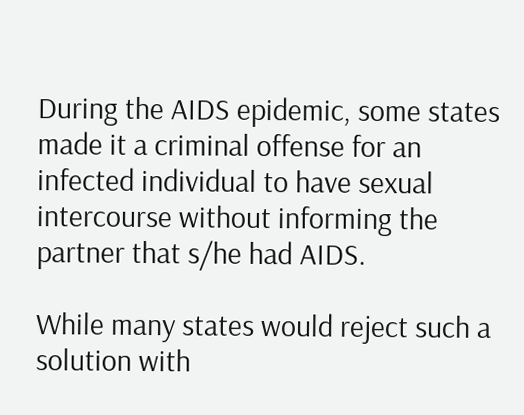During the AIDS epidemic, some states made it a criminal offense for an infected individual to have sexual intercourse without informing the partner that s/he had AIDS.

While many states would reject such a solution with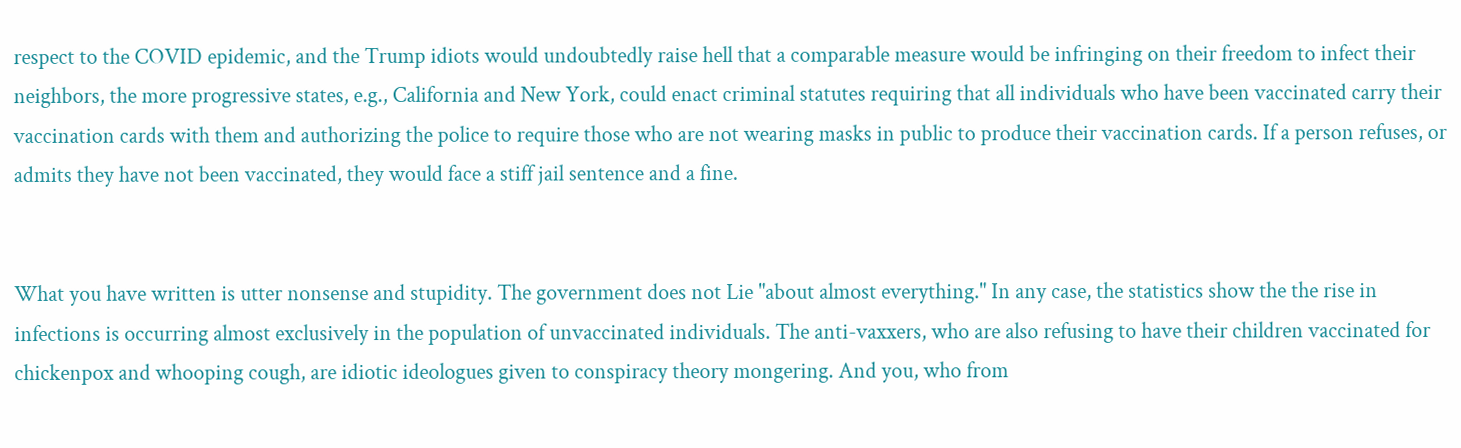respect to the COVID epidemic, and the Trump idiots would undoubtedly raise hell that a comparable measure would be infringing on their freedom to infect their neighbors, the more progressive states, e.g., California and New York, could enact criminal statutes requiring that all individuals who have been vaccinated carry their vaccination cards with them and authorizing the police to require those who are not wearing masks in public to produce their vaccination cards. If a person refuses, or admits they have not been vaccinated, they would face a stiff jail sentence and a fine.


What you have written is utter nonsense and stupidity. The government does not Lie "about almost everything." In any case, the statistics show the the rise in infections is occurring almost exclusively in the population of unvaccinated individuals. The anti-vaxxers, who are also refusing to have their children vaccinated for chickenpox and whooping cough, are idiotic ideologues given to conspiracy theory mongering. And you, who from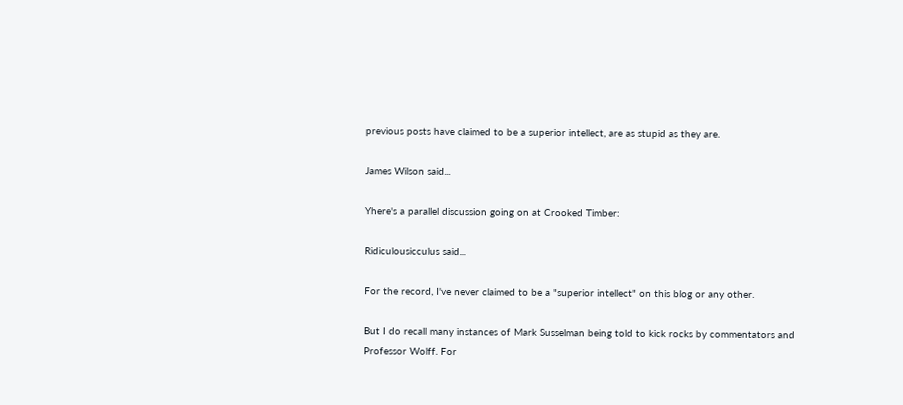previous posts have claimed to be a superior intellect, are as stupid as they are.

James Wilson said...

Yhere's a parallel discussion going on at Crooked Timber:

Ridiculousicculus said...

For the record, I've never claimed to be a "superior intellect" on this blog or any other.

But I do recall many instances of Mark Susselman being told to kick rocks by commentators and Professor Wolff. For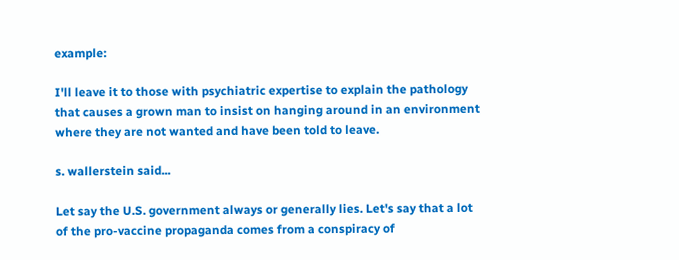example:

I'll leave it to those with psychiatric expertise to explain the pathology that causes a grown man to insist on hanging around in an environment where they are not wanted and have been told to leave.

s. wallerstein said...

Let say the U.S. government always or generally lies. Let's say that a lot of the pro-vaccine propaganda comes from a conspiracy of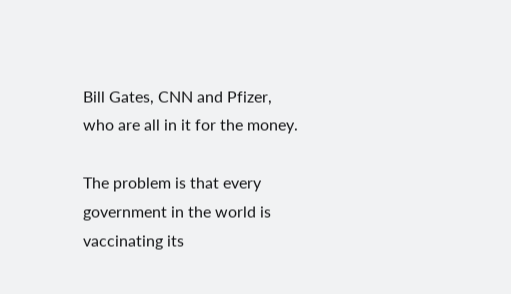Bill Gates, CNN and Pfizer, who are all in it for the money.

The problem is that every government in the world is vaccinating its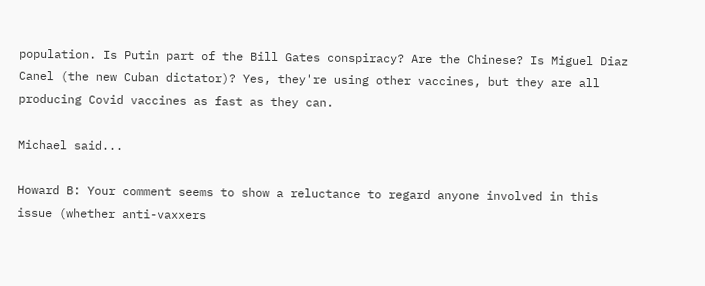population. Is Putin part of the Bill Gates conspiracy? Are the Chinese? Is Miguel Diaz Canel (the new Cuban dictator)? Yes, they're using other vaccines, but they are all producing Covid vaccines as fast as they can.

Michael said...

Howard B: Your comment seems to show a reluctance to regard anyone involved in this issue (whether anti-vaxxers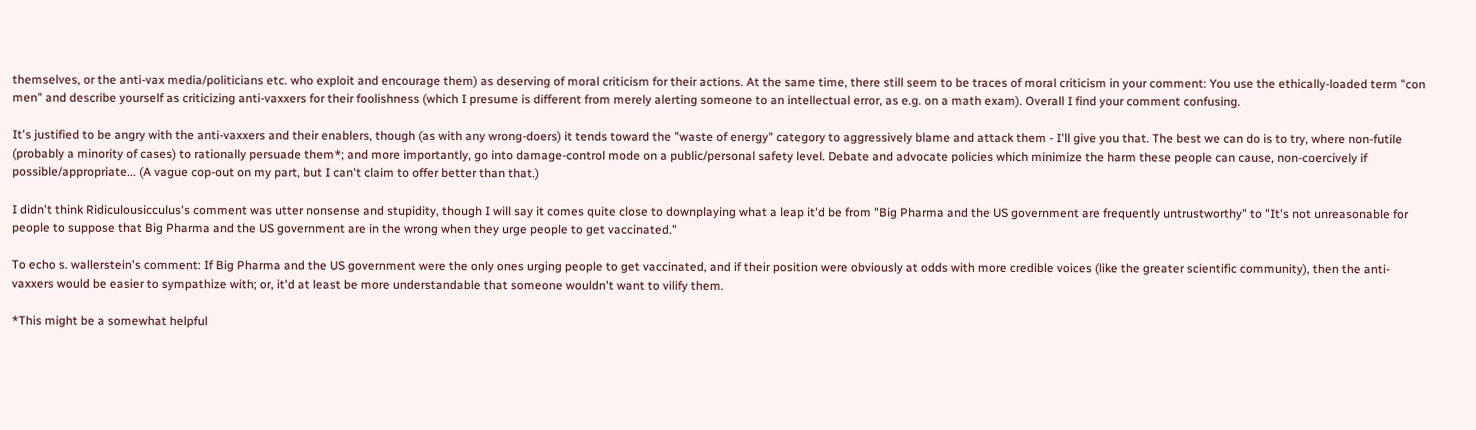themselves, or the anti-vax media/politicians etc. who exploit and encourage them) as deserving of moral criticism for their actions. At the same time, there still seem to be traces of moral criticism in your comment: You use the ethically-loaded term "con men" and describe yourself as criticizing anti-vaxxers for their foolishness (which I presume is different from merely alerting someone to an intellectual error, as e.g. on a math exam). Overall I find your comment confusing.

It's justified to be angry with the anti-vaxxers and their enablers, though (as with any wrong-doers) it tends toward the "waste of energy" category to aggressively blame and attack them - I'll give you that. The best we can do is to try, where non-futile (probably a minority of cases) to rationally persuade them*; and more importantly, go into damage-control mode on a public/personal safety level. Debate and advocate policies which minimize the harm these people can cause, non-coercively if possible/appropriate... (A vague cop-out on my part, but I can't claim to offer better than that.)

I didn't think Ridiculousicculus's comment was utter nonsense and stupidity, though I will say it comes quite close to downplaying what a leap it'd be from "Big Pharma and the US government are frequently untrustworthy" to "It's not unreasonable for people to suppose that Big Pharma and the US government are in the wrong when they urge people to get vaccinated."

To echo s. wallerstein's comment: If Big Pharma and the US government were the only ones urging people to get vaccinated, and if their position were obviously at odds with more credible voices (like the greater scientific community), then the anti-vaxxers would be easier to sympathize with; or, it'd at least be more understandable that someone wouldn't want to vilify them.

*This might be a somewhat helpful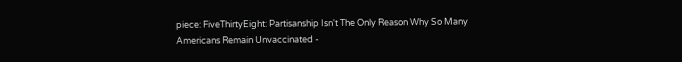piece: FiveThirtyEight: Partisanship Isn't The Only Reason Why So Many Americans Remain Unvaccinated -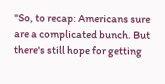"So, to recap: Americans sure are a complicated bunch. But there's still hope for getting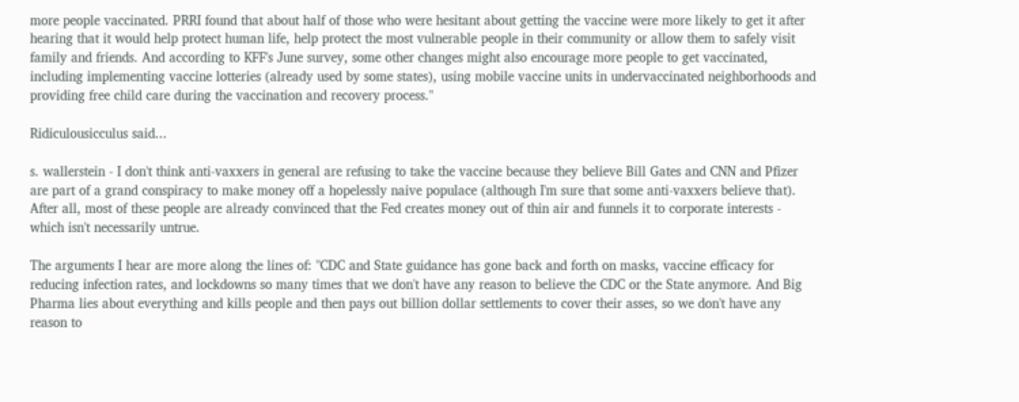more people vaccinated. PRRI found that about half of those who were hesitant about getting the vaccine were more likely to get it after hearing that it would help protect human life, help protect the most vulnerable people in their community or allow them to safely visit family and friends. And according to KFF's June survey, some other changes might also encourage more people to get vaccinated, including implementing vaccine lotteries (already used by some states), using mobile vaccine units in undervaccinated neighborhoods and providing free child care during the vaccination and recovery process."

Ridiculousicculus said...

s. wallerstein - I don't think anti-vaxxers in general are refusing to take the vaccine because they believe Bill Gates and CNN and Pfizer are part of a grand conspiracy to make money off a hopelessly naive populace (although I'm sure that some anti-vaxxers believe that). After all, most of these people are already convinced that the Fed creates money out of thin air and funnels it to corporate interests - which isn't necessarily untrue.

The arguments I hear are more along the lines of: "CDC and State guidance has gone back and forth on masks, vaccine efficacy for reducing infection rates, and lockdowns so many times that we don't have any reason to believe the CDC or the State anymore. And Big Pharma lies about everything and kills people and then pays out billion dollar settlements to cover their asses, so we don't have any reason to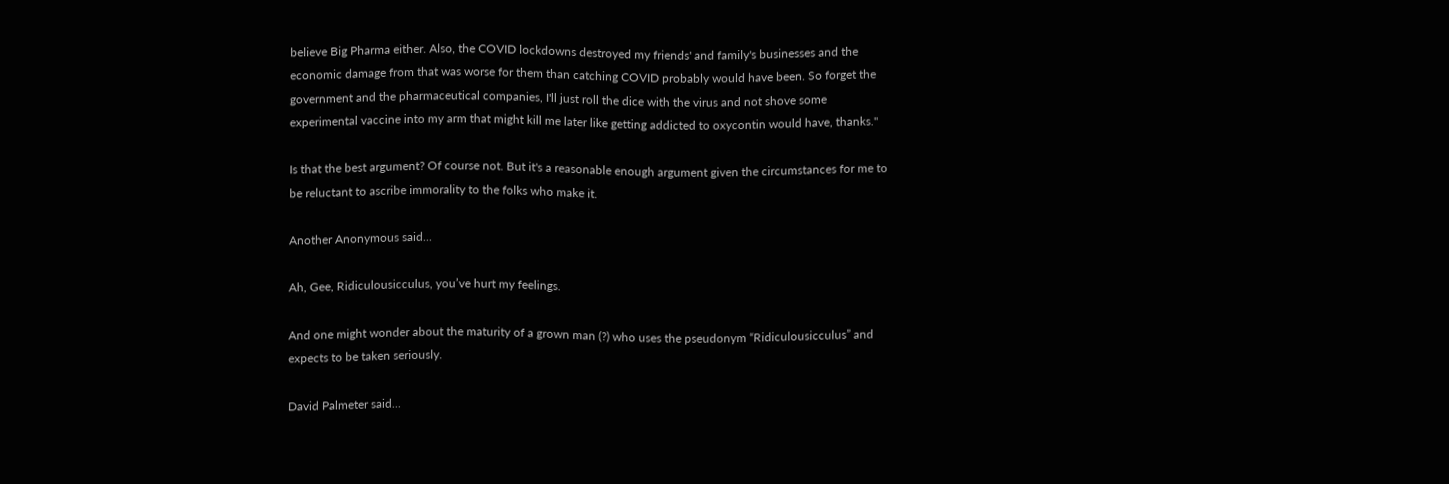believe Big Pharma either. Also, the COVID lockdowns destroyed my friends' and family's businesses and the economic damage from that was worse for them than catching COVID probably would have been. So forget the government and the pharmaceutical companies, I'll just roll the dice with the virus and not shove some experimental vaccine into my arm that might kill me later like getting addicted to oxycontin would have, thanks."

Is that the best argument? Of course not. But it's a reasonable enough argument given the circumstances for me to be reluctant to ascribe immorality to the folks who make it.

Another Anonymous said...

Ah, Gee, Ridiculousicculus, you’ve hurt my feelings.

And one might wonder about the maturity of a grown man (?) who uses the pseudonym “Ridiculousicculus” and expects to be taken seriously.

David Palmeter said...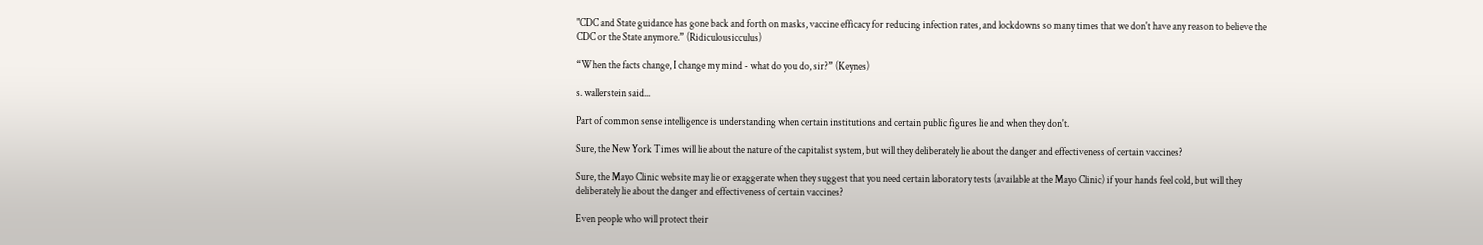"CDC and State guidance has gone back and forth on masks, vaccine efficacy for reducing infection rates, and lockdowns so many times that we don't have any reason to believe the CDC or the State anymore.” (Ridiculousicculus)

“When the facts change, I change my mind - what do you do, sir?” (Keynes)

s. wallerstein said...

Part of common sense intelligence is understanding when certain institutions and certain public figures lie and when they don't.

Sure, the New York Times will lie about the nature of the capitalist system, but will they deliberately lie about the danger and effectiveness of certain vaccines?

Sure, the Mayo Clinic website may lie or exaggerate when they suggest that you need certain laboratory tests (available at the Mayo Clinic) if your hands feel cold, but will they deliberately lie about the danger and effectiveness of certain vaccines?

Even people who will protect their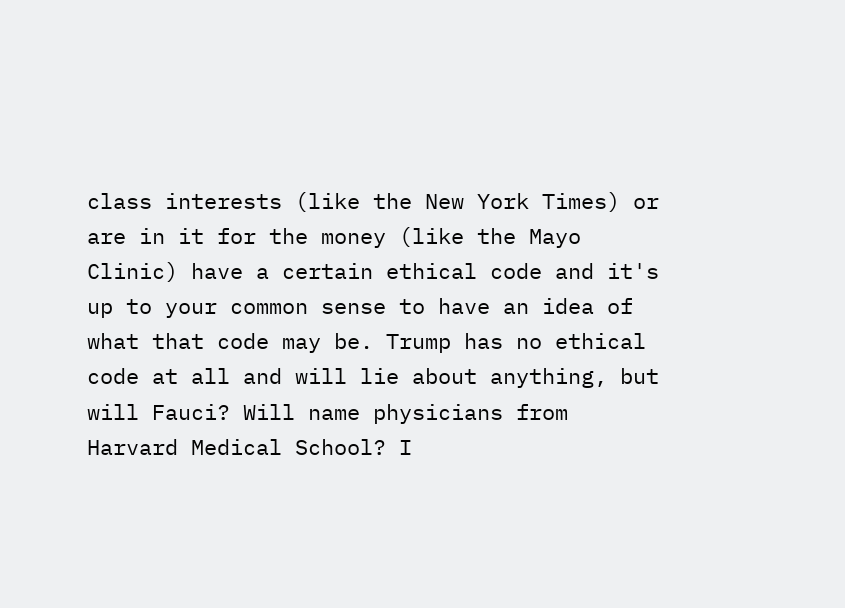class interests (like the New York Times) or are in it for the money (like the Mayo Clinic) have a certain ethical code and it's up to your common sense to have an idea of what that code may be. Trump has no ethical code at all and will lie about anything, but will Fauci? Will name physicians from Harvard Medical School? I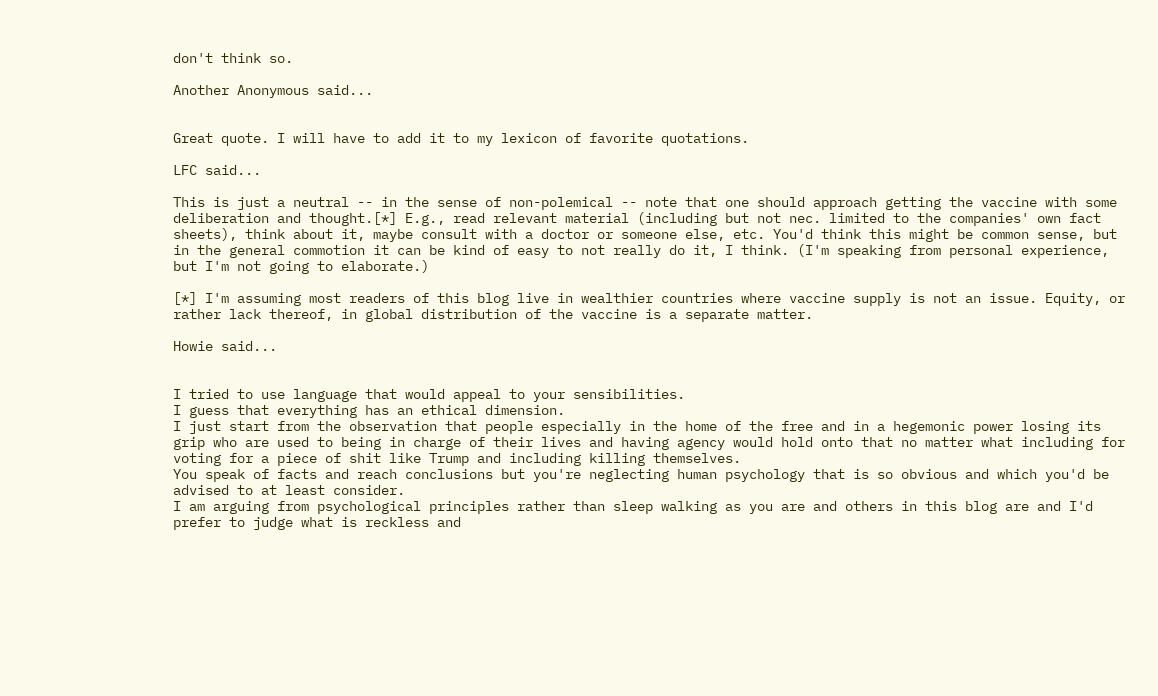don't think so.

Another Anonymous said...


Great quote. I will have to add it to my lexicon of favorite quotations.

LFC said...

This is just a neutral -- in the sense of non-polemical -- note that one should approach getting the vaccine with some deliberation and thought.[*] E.g., read relevant material (including but not nec. limited to the companies' own fact sheets), think about it, maybe consult with a doctor or someone else, etc. You'd think this might be common sense, but in the general commotion it can be kind of easy to not really do it, I think. (I'm speaking from personal experience, but I'm not going to elaborate.)

[*] I'm assuming most readers of this blog live in wealthier countries where vaccine supply is not an issue. Equity, or rather lack thereof, in global distribution of the vaccine is a separate matter.

Howie said...


I tried to use language that would appeal to your sensibilities.
I guess that everything has an ethical dimension.
I just start from the observation that people especially in the home of the free and in a hegemonic power losing its grip who are used to being in charge of their lives and having agency would hold onto that no matter what including for voting for a piece of shit like Trump and including killing themselves.
You speak of facts and reach conclusions but you're neglecting human psychology that is so obvious and which you'd be advised to at least consider.
I am arguing from psychological principles rather than sleep walking as you are and others in this blog are and I'd prefer to judge what is reckless and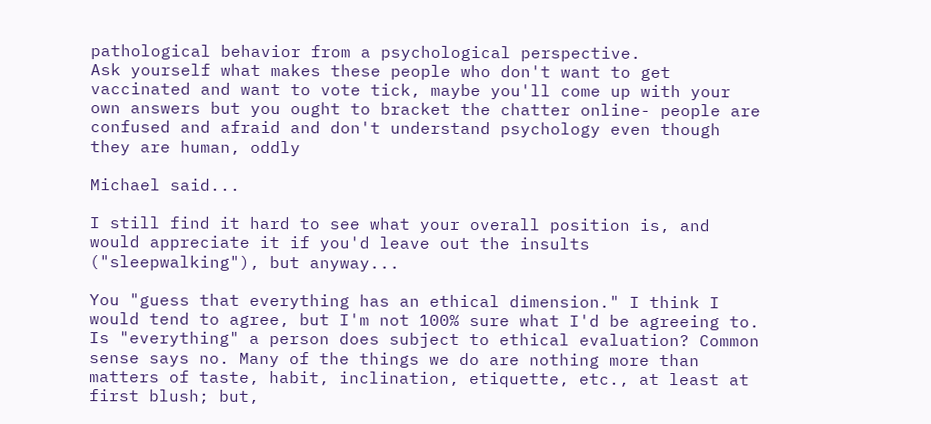pathological behavior from a psychological perspective.
Ask yourself what makes these people who don't want to get vaccinated and want to vote tick, maybe you'll come up with your own answers but you ought to bracket the chatter online- people are confused and afraid and don't understand psychology even though they are human, oddly

Michael said...

I still find it hard to see what your overall position is, and would appreciate it if you'd leave out the insults ("sleepwalking"), but anyway...

You "guess that everything has an ethical dimension." I think I would tend to agree, but I'm not 100% sure what I'd be agreeing to. Is "everything" a person does subject to ethical evaluation? Common sense says no. Many of the things we do are nothing more than matters of taste, habit, inclination, etiquette, etc., at least at first blush; but,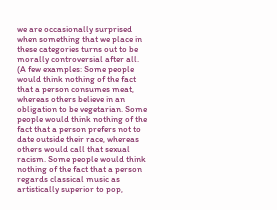we are occasionally surprised when something that we place in these categories turns out to be morally controversial after all. (A few examples: Some people would think nothing of the fact that a person consumes meat, whereas others believe in an obligation to be vegetarian. Some people would think nothing of the fact that a person prefers not to date outside their race, whereas others would call that sexual racism. Some people would think nothing of the fact that a person regards classical music as artistically superior to pop,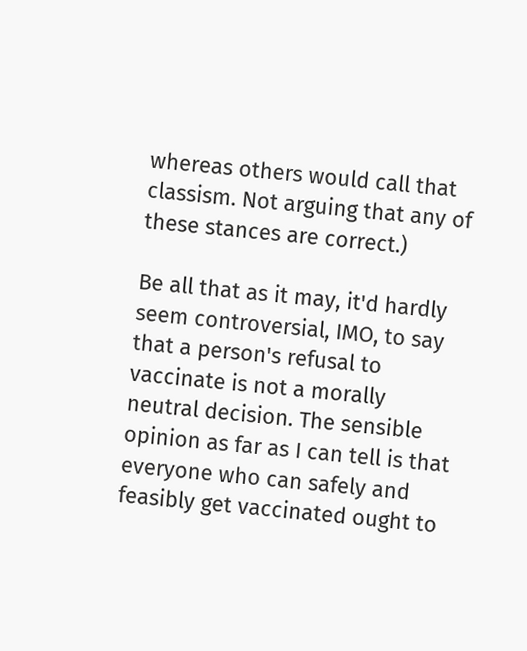whereas others would call that classism. Not arguing that any of these stances are correct.)

Be all that as it may, it'd hardly seem controversial, IMO, to say that a person's refusal to vaccinate is not a morally neutral decision. The sensible opinion as far as I can tell is that everyone who can safely and feasibly get vaccinated ought to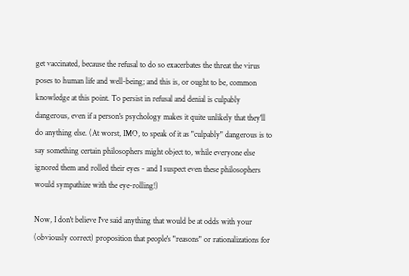get vaccinated, because the refusal to do so exacerbates the threat the virus poses to human life and well-being; and this is, or ought to be, common knowledge at this point. To persist in refusal and denial is culpably dangerous, even if a person's psychology makes it quite unlikely that they'll do anything else. (At worst, IMO, to speak of it as "culpably" dangerous is to say something certain philosophers might object to, while everyone else ignored them and rolled their eyes - and I suspect even these philosophers would sympathize with the eye-rolling!)

Now, I don't believe I've said anything that would be at odds with your (obviously correct) proposition that people's "reasons" or rationalizations for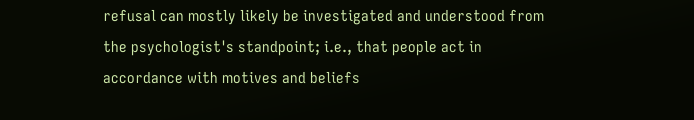refusal can mostly likely be investigated and understood from the psychologist's standpoint; i.e., that people act in accordance with motives and beliefs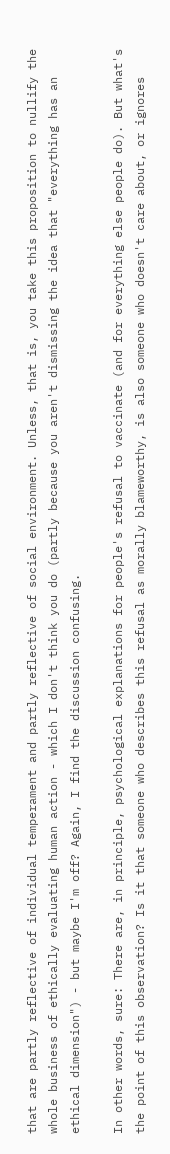that are partly reflective of individual temperament and partly reflective of social environment. Unless, that is, you take this proposition to nullify the whole business of ethically evaluating human action - which I don't think you do (partly because you aren't dismissing the idea that "everything has an ethical dimension") - but maybe I'm off? Again, I find the discussion confusing.

In other words, sure: There are, in principle, psychological explanations for people's refusal to vaccinate (and for everything else people do). But what's the point of this observation? Is it that someone who describes this refusal as morally blameworthy, is also someone who doesn't care about, or ignores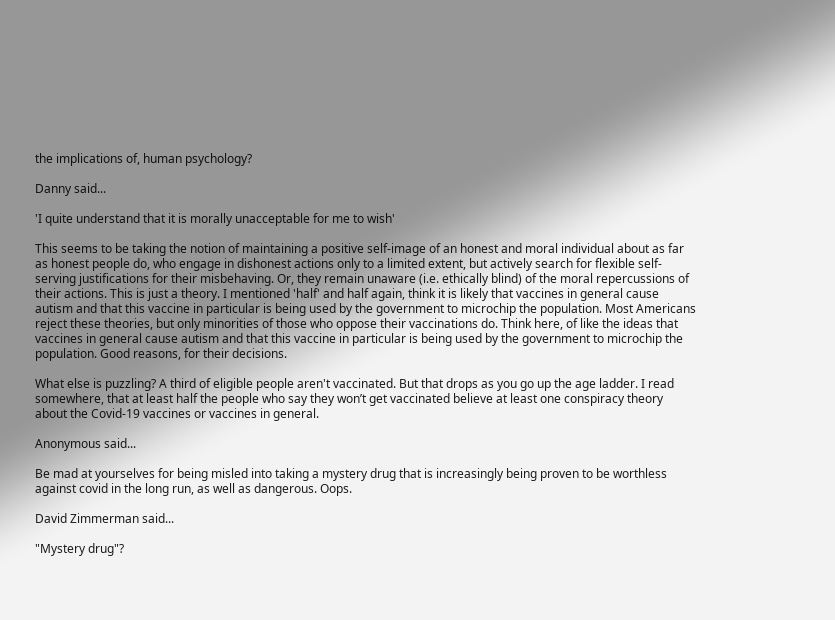the implications of, human psychology?

Danny said...

'I quite understand that it is morally unacceptable for me to wish'

This seems to be taking the notion of maintaining a positive self-image of an honest and moral individual about as far as honest people do, who engage in dishonest actions only to a limited extent, but actively search for flexible self-serving justifications for their misbehaving. Or, they remain unaware (i.e. ethically blind) of the moral repercussions of their actions. This is just a theory. I mentioned 'half' and half again, think it is likely that vaccines in general cause autism and that this vaccine in particular is being used by the government to microchip the population. Most Americans reject these theories, but only minorities of those who oppose their vaccinations do. Think here, of like the ideas that vaccines in general cause autism and that this vaccine in particular is being used by the government to microchip the population. Good reasons, for their decisions.

What else is puzzling? A third of eligible people aren't vaccinated. But that drops as you go up the age ladder. I read somewhere, that at least half the people who say they won’t get vaccinated believe at least one conspiracy theory about the Covid-19 vaccines or vaccines in general.

Anonymous said...

Be mad at yourselves for being misled into taking a mystery drug that is increasingly being proven to be worthless against covid in the long run, as well as dangerous. Oops.

David Zimmerman said...

"Mystery drug"?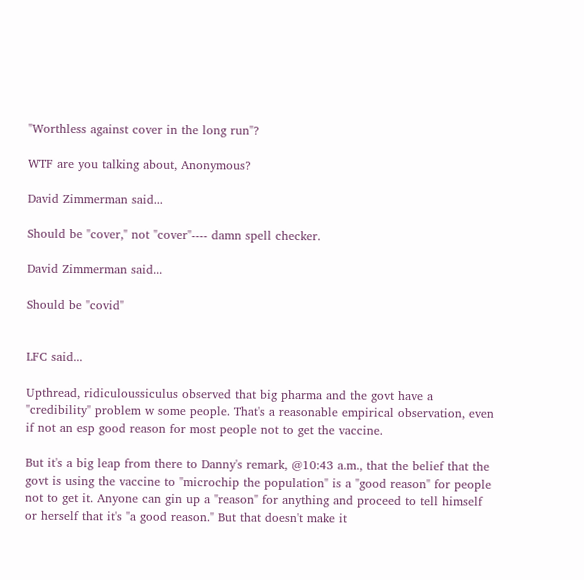"Worthless against cover in the long run"?

WTF are you talking about, Anonymous?

David Zimmerman said...

Should be "cover," not "cover"---- damn spell checker.

David Zimmerman said...

Should be "covid"


LFC said...

Upthread, ridiculoussiculus observed that big pharma and the govt have a "credibility" problem w some people. That's a reasonable empirical observation, even if not an esp good reason for most people not to get the vaccine.

But it's a big leap from there to Danny's remark, @10:43 a.m., that the belief that the govt is using the vaccine to "microchip the population" is a "good reason" for people not to get it. Anyone can gin up a "reason" for anything and proceed to tell himself or herself that it's "a good reason." But that doesn't make it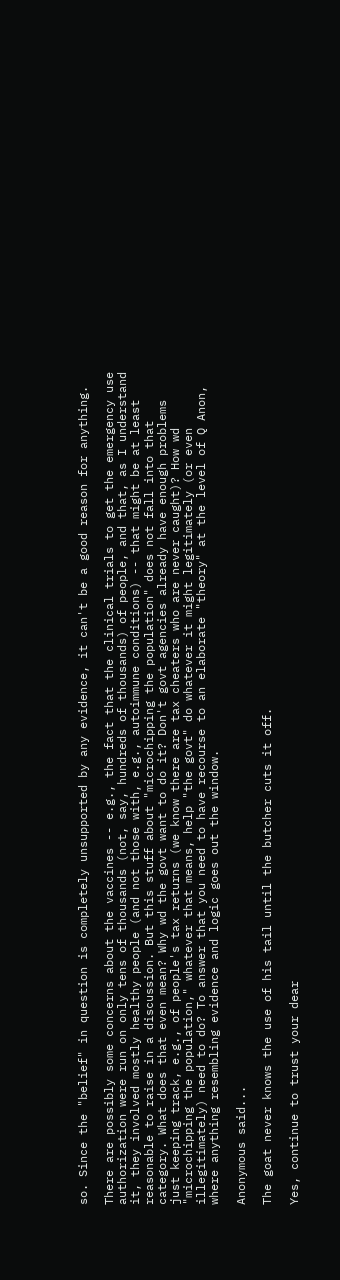so. Since the "belief" in question is completely unsupported by any evidence, it can't be a good reason for anything.

There are possibly some concerns about the vaccines -- e.g., the fact that the clinical trials to get the emergency use authorization were run on only tens of thousands (not, say, hundreds of thousands) of people, and that, as I understand it, they involved mostly healthy people (and not those with, e.g., autoimmune conditions) -- that might be at least reasonable to raise in a discussion. But this stuff about "microchipping the population" does not fall into that category. What does that even mean? Why wd the govt want to do it? Don't govt agencies already have enough problems just keeping track, e.g., of people's tax returns (we know there are tax cheaters who are never caught)? How wd "microchipping the population," whatever that means, help "the govt" do whatever it might legitimately (or even illegitimately) need to do? To answer that you need to have recourse to an elaborate "theory" at the level of Q Anon, where anything resembling evidence and logic goes out the window.

Anonymous said...

The goat never knows the use of his tail until the butcher cuts it off.

Yes, continue to trust your dear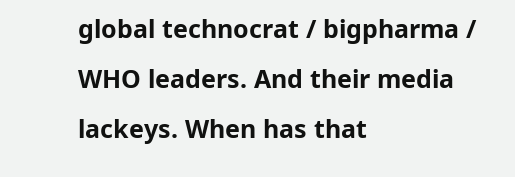global technocrat / bigpharma / WHO leaders. And their media lackeys. When has that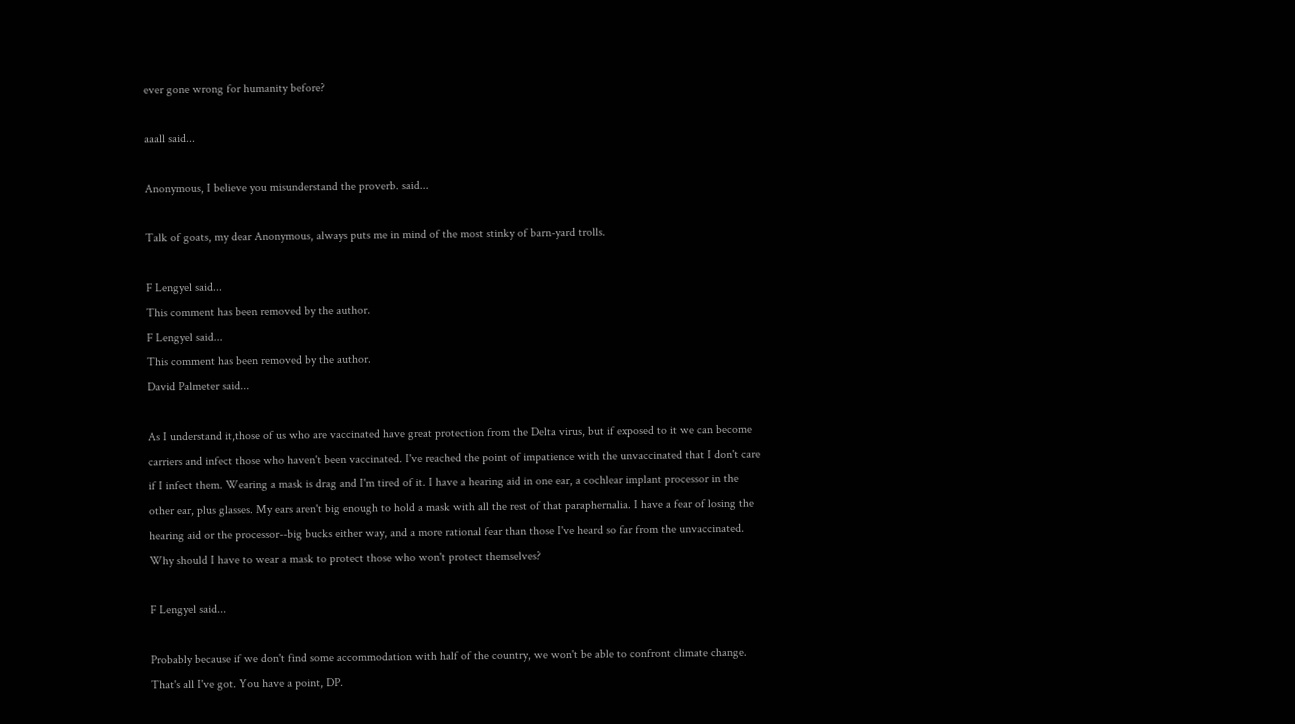ever gone wrong for humanity before?

aaall said...

Anonymous, I believe you misunderstand the proverb. said...

Talk of goats, my dear Anonymous, always puts me in mind of the most stinky of barn-yard trolls.

F Lengyel said...
This comment has been removed by the author.
F Lengyel said...
This comment has been removed by the author.
David Palmeter said...

As I understand it,those of us who are vaccinated have great protection from the Delta virus, but if exposed to it we can become carriers and infect those who haven't been vaccinated. I've reached the point of impatience with the unvaccinated that I don't care if I infect them. Wearing a mask is drag and I'm tired of it. I have a hearing aid in one ear, a cochlear implant processor in the other ear, plus glasses. My ears aren't big enough to hold a mask with all the rest of that paraphernalia. I have a fear of losing the hearing aid or the processor--big bucks either way, and a more rational fear than those I've heard so far from the unvaccinated. Why should I have to wear a mask to protect those who won't protect themselves?

F Lengyel said...

Probably because if we don't find some accommodation with half of the country, we won't be able to confront climate change. That's all I've got. You have a point, DP.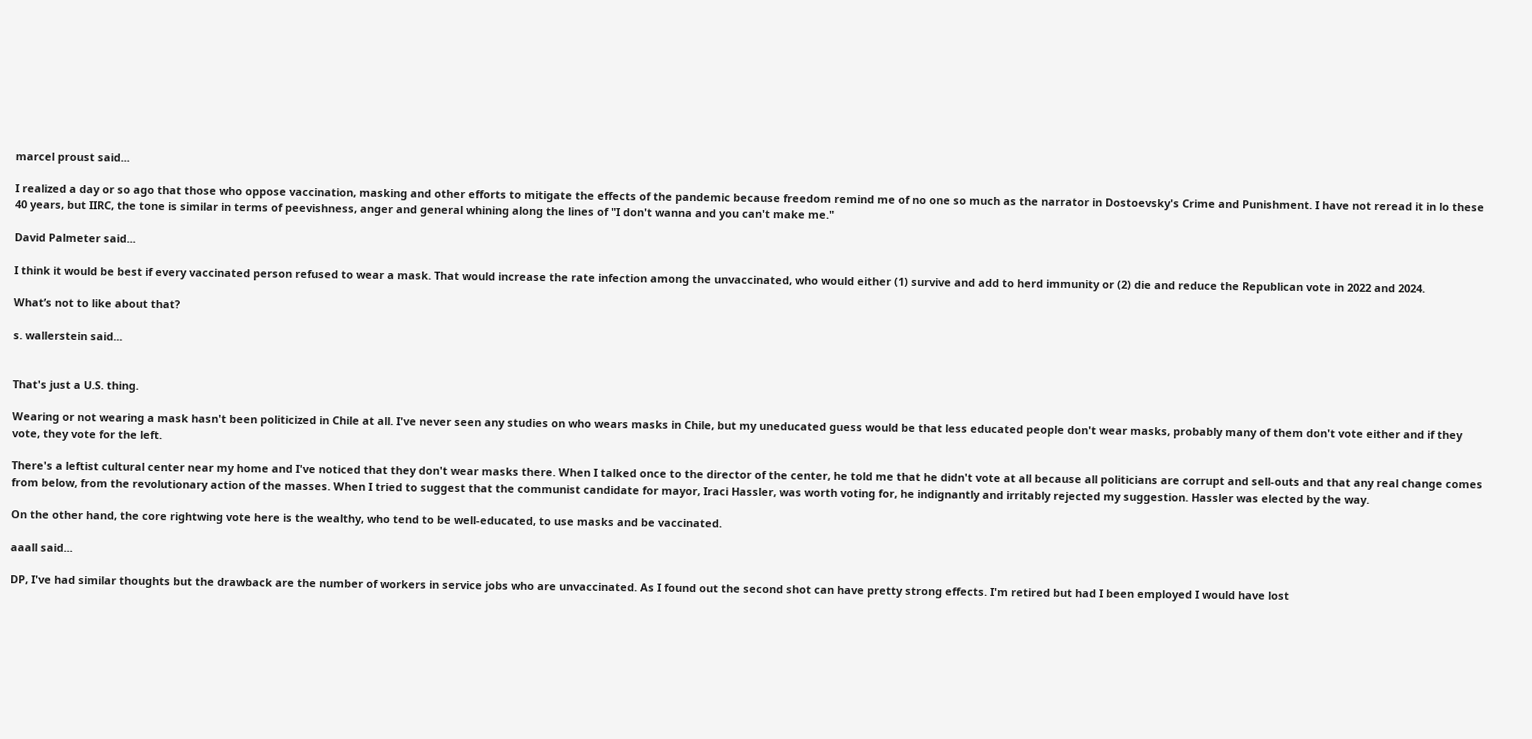marcel proust said...

I realized a day or so ago that those who oppose vaccination, masking and other efforts to mitigate the effects of the pandemic because freedom remind me of no one so much as the narrator in Dostoevsky's Crime and Punishment. I have not reread it in lo these 40 years, but IIRC, the tone is similar in terms of peevishness, anger and general whining along the lines of "I don't wanna and you can't make me."

David Palmeter said...

I think it would be best if every vaccinated person refused to wear a mask. That would increase the rate infection among the unvaccinated, who would either (1) survive and add to herd immunity or (2) die and reduce the Republican vote in 2022 and 2024.

What’s not to like about that?

s. wallerstein said...


That's just a U.S. thing.

Wearing or not wearing a mask hasn't been politicized in Chile at all. I've never seen any studies on who wears masks in Chile, but my uneducated guess would be that less educated people don't wear masks, probably many of them don't vote either and if they vote, they vote for the left.

There's a leftist cultural center near my home and I've noticed that they don't wear masks there. When I talked once to the director of the center, he told me that he didn't vote at all because all politicians are corrupt and sell-outs and that any real change comes from below, from the revolutionary action of the masses. When I tried to suggest that the communist candidate for mayor, Iraci Hassler, was worth voting for, he indignantly and irritably rejected my suggestion. Hassler was elected by the way.

On the other hand, the core rightwing vote here is the wealthy, who tend to be well-educated, to use masks and be vaccinated.

aaall said...

DP, I've had similar thoughts but the drawback are the number of workers in service jobs who are unvaccinated. As I found out the second shot can have pretty strong effects. I'm retired but had I been employed I would have lost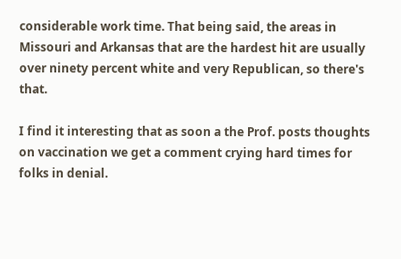considerable work time. That being said, the areas in Missouri and Arkansas that are the hardest hit are usually over ninety percent white and very Republican, so there's that.

I find it interesting that as soon a the Prof. posts thoughts on vaccination we get a comment crying hard times for folks in denial.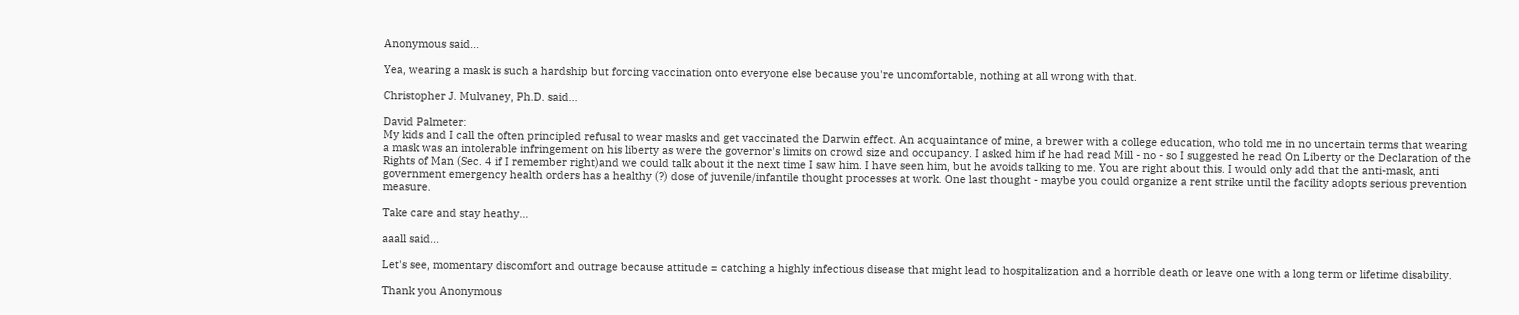Anonymous said...

Yea, wearing a mask is such a hardship but forcing vaccination onto everyone else because you're uncomfortable, nothing at all wrong with that.

Christopher J. Mulvaney, Ph.D. said...

David Palmeter:
My kids and I call the often principled refusal to wear masks and get vaccinated the Darwin effect. An acquaintance of mine, a brewer with a college education, who told me in no uncertain terms that wearing a mask was an intolerable infringement on his liberty as were the governor's limits on crowd size and occupancy. I asked him if he had read Mill - no - so I suggested he read On Liberty or the Declaration of the Rights of Man (Sec. 4 if I remember right)and we could talk about it the next time I saw him. I have seen him, but he avoids talking to me. You are right about this. I would only add that the anti-mask, anti government emergency health orders has a healthy (?) dose of juvenile/infantile thought processes at work. One last thought - maybe you could organize a rent strike until the facility adopts serious prevention measure.

Take care and stay heathy...

aaall said...

Let's see, momentary discomfort and outrage because attitude = catching a highly infectious disease that might lead to hospitalization and a horrible death or leave one with a long term or lifetime disability.

Thank you Anonymous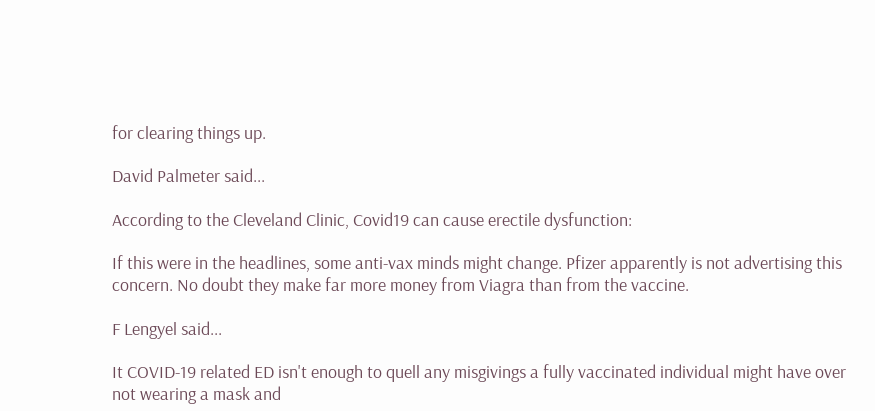for clearing things up.

David Palmeter said...

According to the Cleveland Clinic, Covid19 can cause erectile dysfunction:

If this were in the headlines, some anti-vax minds might change. Pfizer apparently is not advertising this concern. No doubt they make far more money from Viagra than from the vaccine.

F Lengyel said...

It COVID-19 related ED isn't enough to quell any misgivings a fully vaccinated individual might have over not wearing a mask and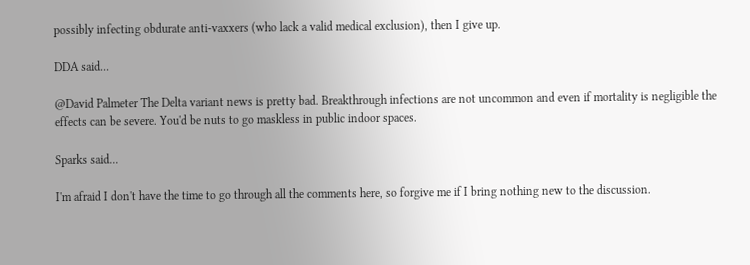possibly infecting obdurate anti-vaxxers (who lack a valid medical exclusion), then I give up.

DDA said...

@David Palmeter The Delta variant news is pretty bad. Breakthrough infections are not uncommon and even if mortality is negligible the effects can be severe. You'd be nuts to go maskless in public indoor spaces.

Sparks said...

I'm afraid I don't have the time to go through all the comments here, so forgive me if I bring nothing new to the discussion.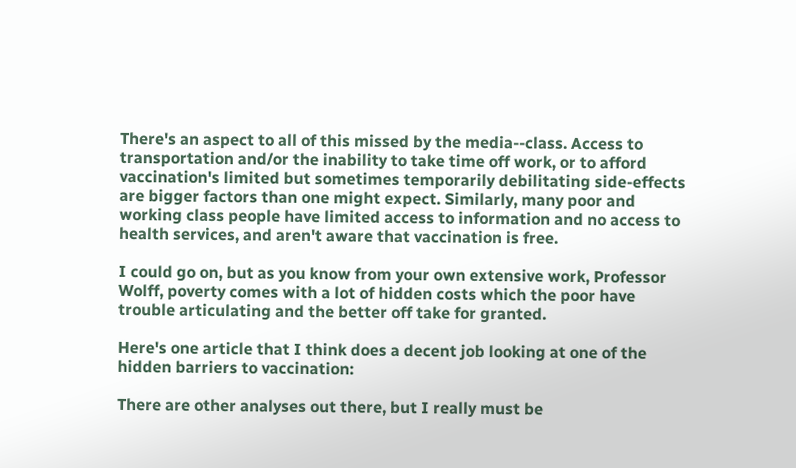There's an aspect to all of this missed by the media--class. Access to transportation and/or the inability to take time off work, or to afford vaccination's limited but sometimes temporarily debilitating side-effects are bigger factors than one might expect. Similarly, many poor and working class people have limited access to information and no access to health services, and aren't aware that vaccination is free.

I could go on, but as you know from your own extensive work, Professor Wolff, poverty comes with a lot of hidden costs which the poor have trouble articulating and the better off take for granted.

Here's one article that I think does a decent job looking at one of the hidden barriers to vaccination:

There are other analyses out there, but I really must be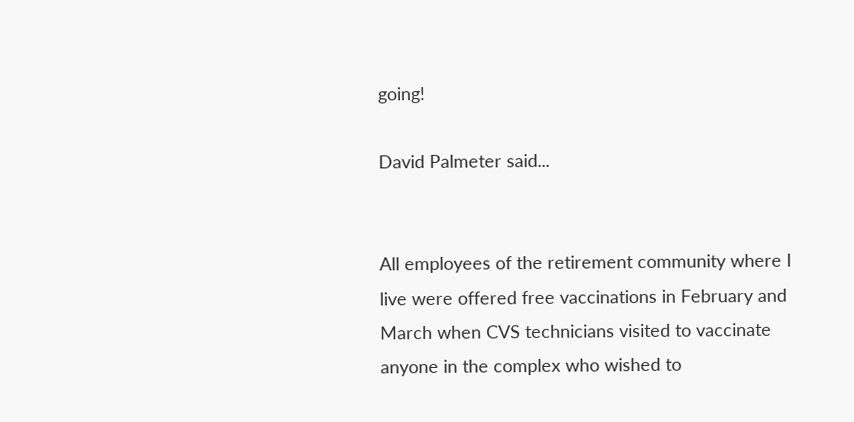going!

David Palmeter said...


All employees of the retirement community where I live were offered free vaccinations in February and March when CVS technicians visited to vaccinate anyone in the complex who wished to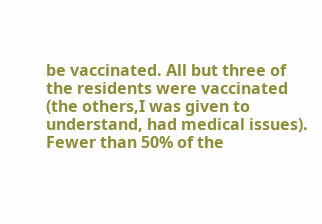be vaccinated. All but three of the residents were vaccinated (the others,I was given to understand, had medical issues). Fewer than 50% of the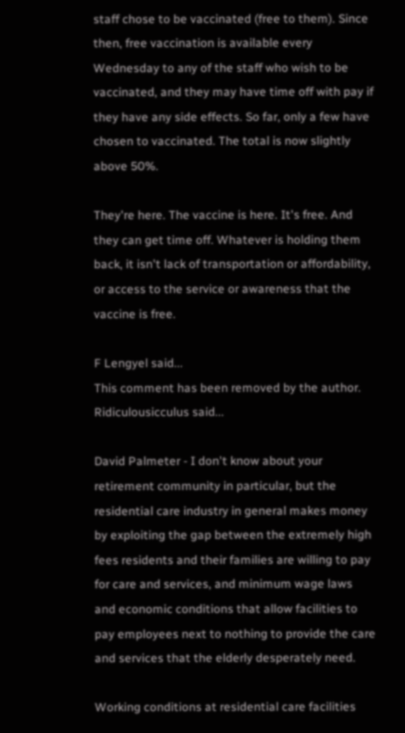staff chose to be vaccinated (free to them). Since then, free vaccination is available every Wednesday to any of the staff who wish to be vaccinated, and they may have time off with pay if they have any side effects. So far, only a few have chosen to vaccinated. The total is now slightly above 50%.

They're here. The vaccine is here. It's free. And they can get time off. Whatever is holding them back, it isn't lack of transportation or affordability, or access to the service or awareness that the vaccine is free.

F Lengyel said...
This comment has been removed by the author.
Ridiculousicculus said...

David Palmeter - I don't know about your retirement community in particular, but the residential care industry in general makes money by exploiting the gap between the extremely high fees residents and their families are willing to pay for care and services, and minimum wage laws and economic conditions that allow facilities to pay employees next to nothing to provide the care and services that the elderly desperately need.

Working conditions at residential care facilities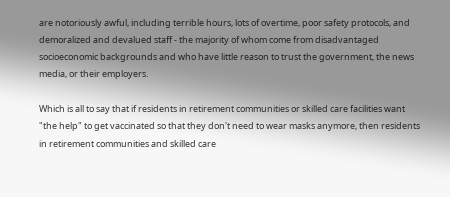are notoriously awful, including terrible hours, lots of overtime, poor safety protocols, and demoralized and devalued staff - the majority of whom come from disadvantaged socioeconomic backgrounds and who have little reason to trust the government, the news media, or their employers.

Which is all to say that if residents in retirement communities or skilled care facilities want "the help" to get vaccinated so that they don't need to wear masks anymore, then residents in retirement communities and skilled care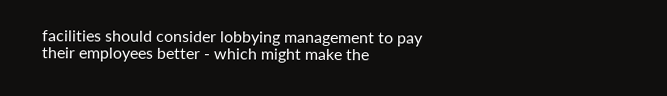facilities should consider lobbying management to pay their employees better - which might make the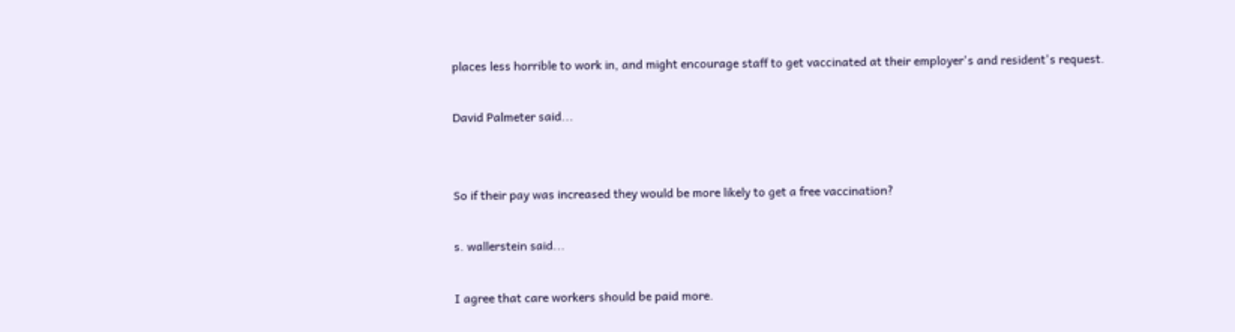places less horrible to work in, and might encourage staff to get vaccinated at their employer's and resident's request.

David Palmeter said...


So if their pay was increased they would be more likely to get a free vaccination?

s. wallerstein said...

I agree that care workers should be paid more.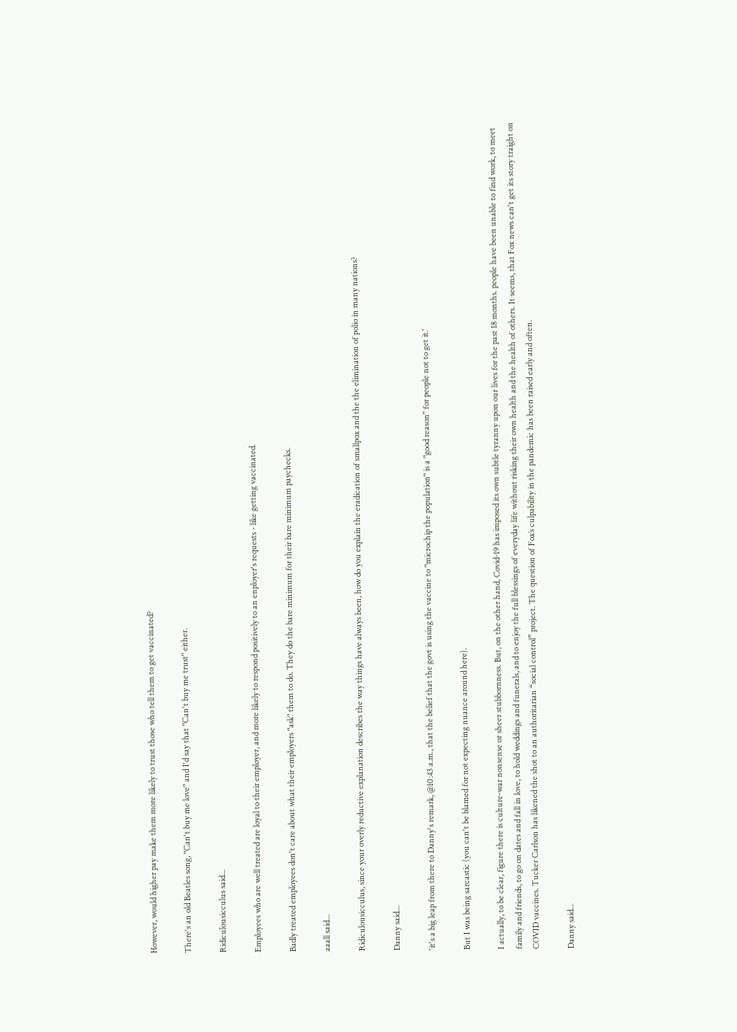However, would higher pay make them more likely to trust those who tell them to get vaccinated?

There's an old Beatles song, "Can't buy me love" and I'd say that "Can't buy me trust" either.

Ridiculousicculus said...

Employees who are well treated are loyal to their employer, and more likely to respond positively to an enployer's requests - like getting vaccinated.

Badly treated employees don't care about what their employers "ask" them to do. They do the bare minimum for their bare minimum paychecks.

aaall said...

Ridiculousicculus, since your overly reductive explanation describes the way things have always been, how do you explain the eradication of smallpox and the the elimination of polio in many nations?

Danny said...

'it's a big leap from there to Danny's remark, @10:43 a.m., that the belief that the govt is using the vaccine to "microchip the population" is a "good reason" for people not to get it.'

But I was being sarcastic (you can't be blamed for not expecting nuance around here).

I actually, to be clear, figure there is culture-war nonsense or sheer stubbornness. But, on the other hand, Covid-19 has imposed its own subtle tyranny upon our lives for the past 18 months. people have been unable to find work, to meet family and friends, to go on dates and fall in love, to hold weddings and funerals, and to enjoy the full blessings of everyday life without risking their own health and the health of others. It seems, that Fox news can't get its story traight on COVID vaccines. Tucker Carlson has likened the shot to an authoritarian “social control” project. The question of Fox’s culpability in the pandemic has been raised early and often.

Danny said...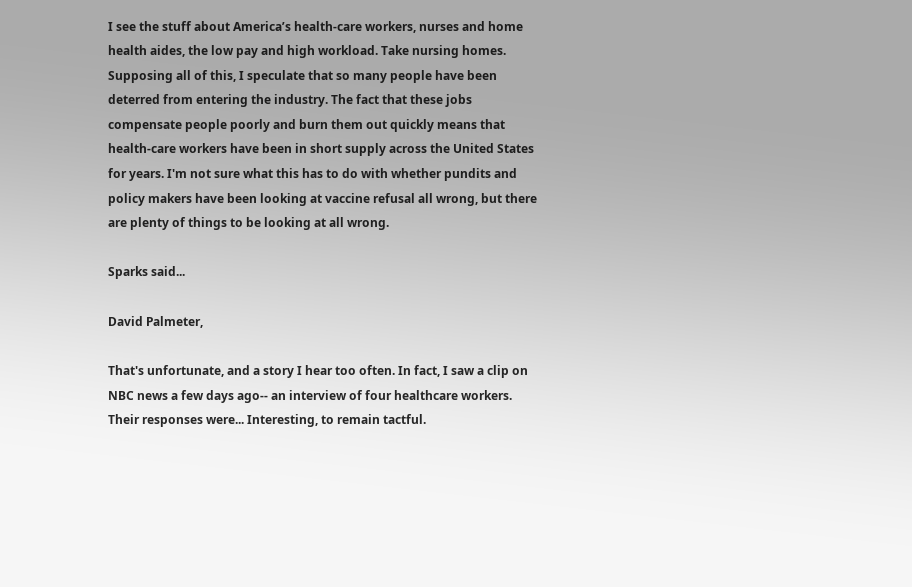I see the stuff about America’s health-care workers, nurses and home health aides, the low pay and high workload. Take nursing homes. Supposing all of this, I speculate that so many people have been deterred from entering the industry. The fact that these jobs compensate people poorly and burn them out quickly means that health-care workers have been in short supply across the United States for years. I'm not sure what this has to do with whether pundits and policy makers have been looking at vaccine refusal all wrong, but there are plenty of things to be looking at all wrong.

Sparks said...

David Palmeter,

That's unfortunate, and a story I hear too often. In fact, I saw a clip on NBC news a few days ago-- an interview of four healthcare workers. Their responses were... Interesting, to remain tactful.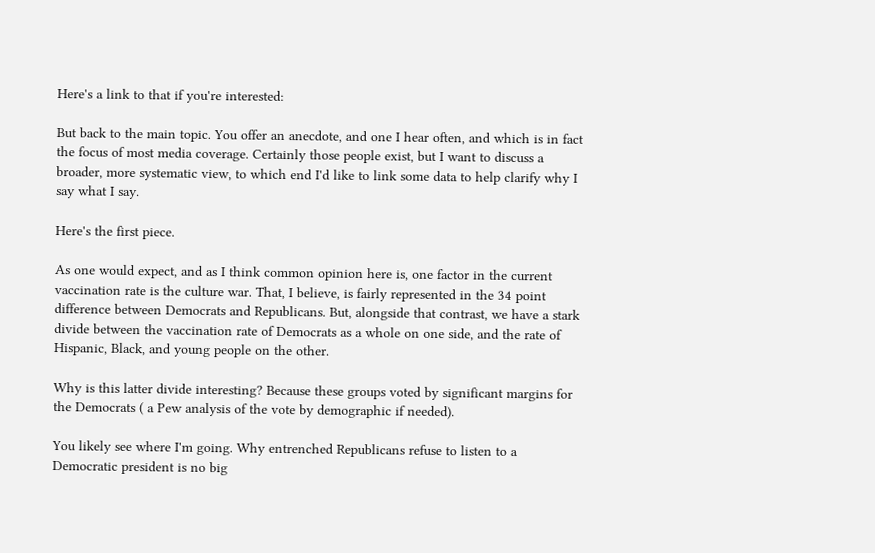Here's a link to that if you're interested:

But back to the main topic. You offer an anecdote, and one I hear often, and which is in fact the focus of most media coverage. Certainly those people exist, but I want to discuss a broader, more systematic view, to which end I'd like to link some data to help clarify why I say what I say.

Here's the first piece.

As one would expect, and as I think common opinion here is, one factor in the current vaccination rate is the culture war. That, I believe, is fairly represented in the 34 point difference between Democrats and Republicans. But, alongside that contrast, we have a stark divide between the vaccination rate of Democrats as a whole on one side, and the rate of Hispanic, Black, and young people on the other.

Why is this latter divide interesting? Because these groups voted by significant margins for the Democrats ( a Pew analysis of the vote by demographic if needed).

You likely see where I'm going. Why entrenched Republicans refuse to listen to a Democratic president is no big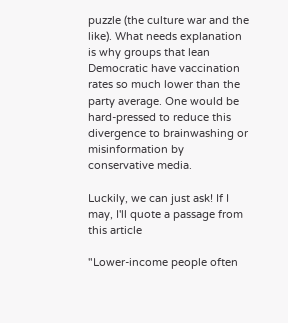puzzle (the culture war and the like). What needs explanation is why groups that lean Democratic have vaccination rates so much lower than the party average. One would be hard-pressed to reduce this divergence to brainwashing or misinformation by conservative media.

Luckily, we can just ask! If I may, I'll quote a passage from this article

"Lower-income people often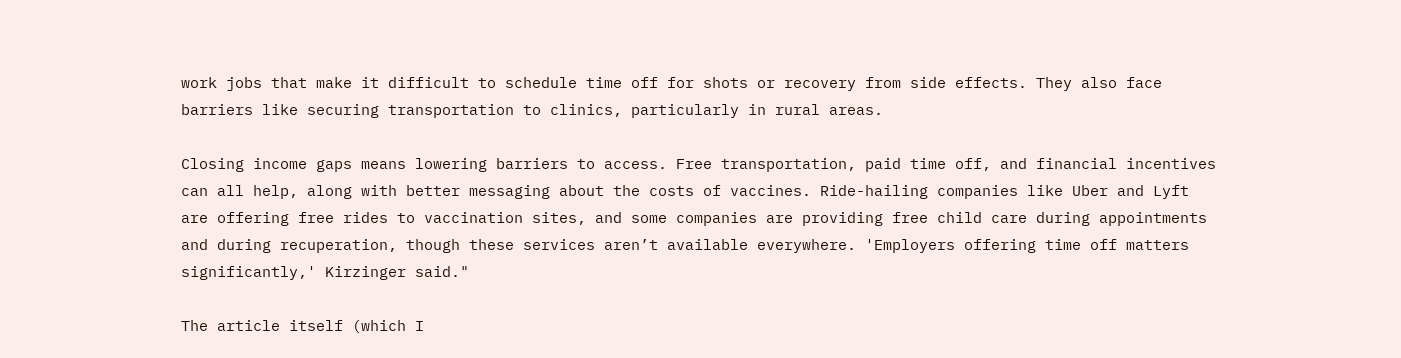work jobs that make it difficult to schedule time off for shots or recovery from side effects. They also face barriers like securing transportation to clinics, particularly in rural areas.

Closing income gaps means lowering barriers to access. Free transportation, paid time off, and financial incentives can all help, along with better messaging about the costs of vaccines. Ride-hailing companies like Uber and Lyft are offering free rides to vaccination sites, and some companies are providing free child care during appointments and during recuperation, though these services aren’t available everywhere. 'Employers offering time off matters significantly,' Kirzinger said."

The article itself (which I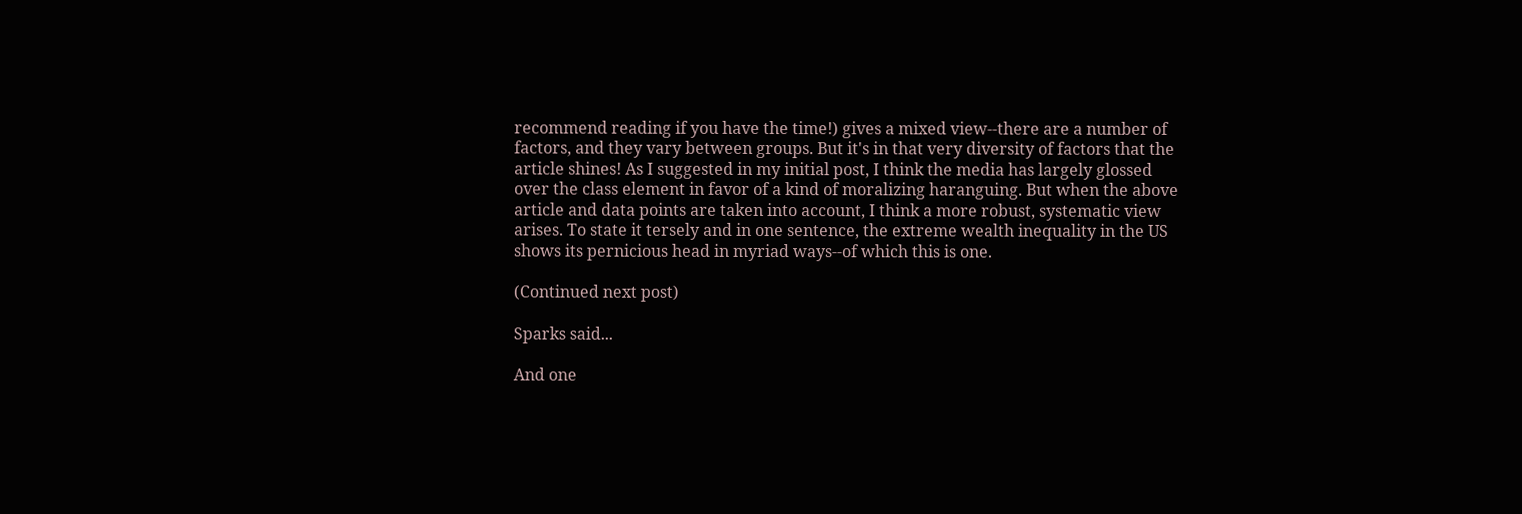recommend reading if you have the time!) gives a mixed view--there are a number of factors, and they vary between groups. But it's in that very diversity of factors that the article shines! As I suggested in my initial post, I think the media has largely glossed over the class element in favor of a kind of moralizing haranguing. But when the above article and data points are taken into account, I think a more robust, systematic view arises. To state it tersely and in one sentence, the extreme wealth inequality in the US shows its pernicious head in myriad ways--of which this is one.

(Continued next post)

Sparks said...

And one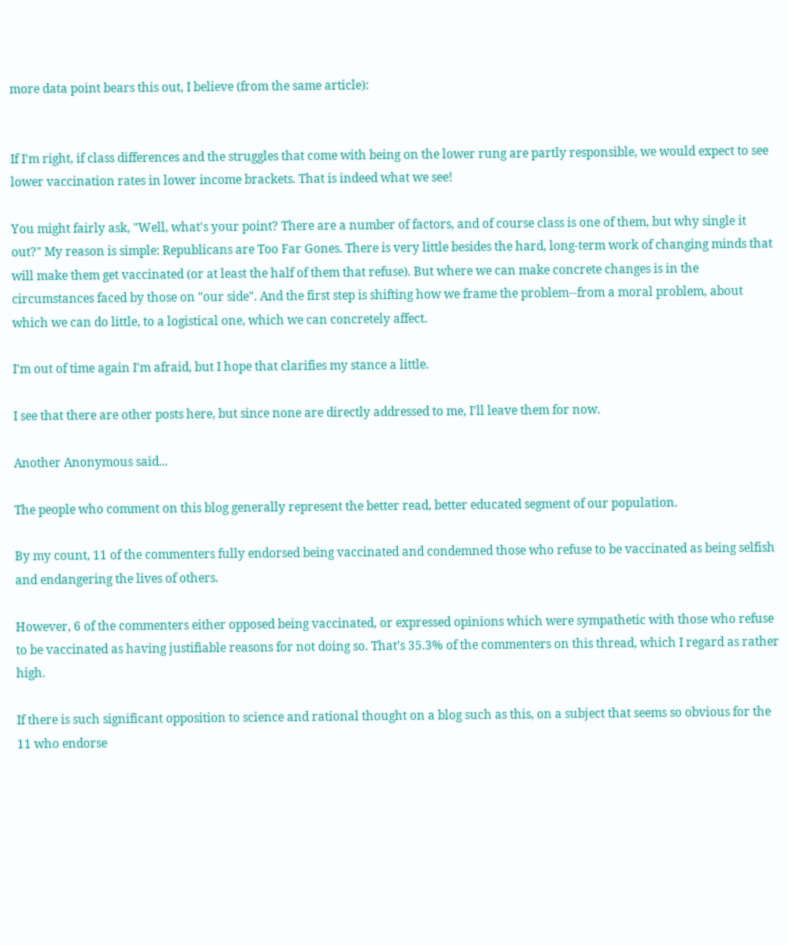more data point bears this out, I believe (from the same article):


If I'm right, if class differences and the struggles that come with being on the lower rung are partly responsible, we would expect to see lower vaccination rates in lower income brackets. That is indeed what we see!

You might fairly ask, "Well, what's your point? There are a number of factors, and of course class is one of them, but why single it out?" My reason is simple: Republicans are Too Far Gones. There is very little besides the hard, long-term work of changing minds that will make them get vaccinated (or at least the half of them that refuse). But where we can make concrete changes is in the circumstances faced by those on "our side". And the first step is shifting how we frame the problem--from a moral problem, about which we can do little, to a logistical one, which we can concretely affect.

I'm out of time again I'm afraid, but I hope that clarifies my stance a little.

I see that there are other posts here, but since none are directly addressed to me, I'll leave them for now.

Another Anonymous said...

The people who comment on this blog generally represent the better read, better educated segment of our population.

By my count, 11 of the commenters fully endorsed being vaccinated and condemned those who refuse to be vaccinated as being selfish and endangering the lives of others.

However, 6 of the commenters either opposed being vaccinated, or expressed opinions which were sympathetic with those who refuse to be vaccinated as having justifiable reasons for not doing so. That’s 35.3% of the commenters on this thread, which I regard as rather high.

If there is such significant opposition to science and rational thought on a blog such as this, on a subject that seems so obvious for the 11 who endorse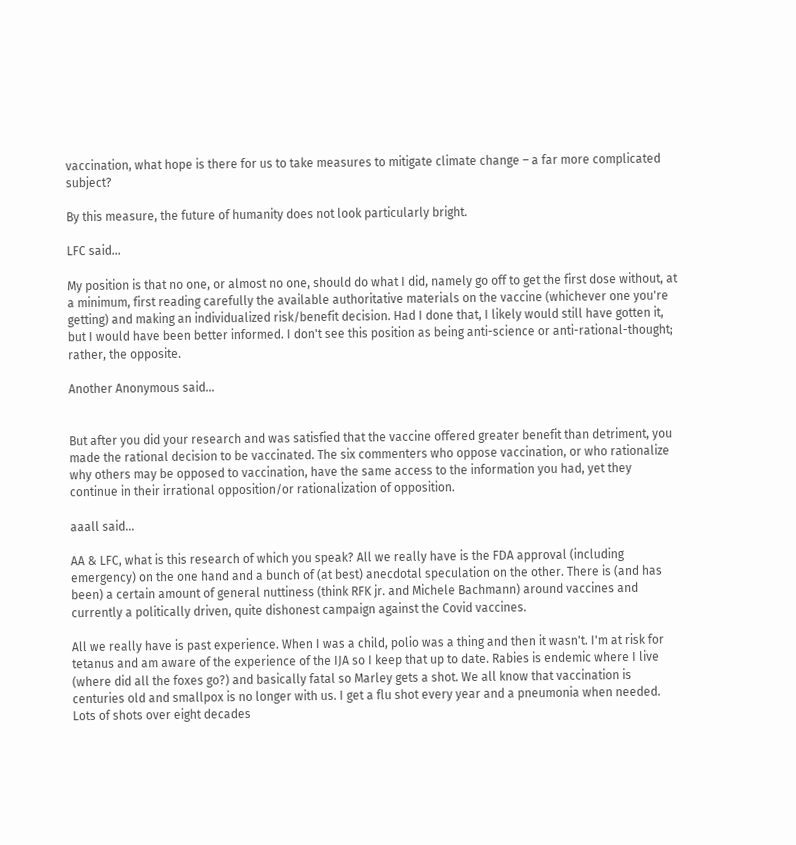vaccination, what hope is there for us to take measures to mitigate climate change – a far more complicated subject?

By this measure, the future of humanity does not look particularly bright.

LFC said...

My position is that no one, or almost no one, should do what I did, namely go off to get the first dose without, at a minimum, first reading carefully the available authoritative materials on the vaccine (whichever one you're getting) and making an individualized risk/benefit decision. Had I done that, I likely would still have gotten it, but I would have been better informed. I don't see this position as being anti-science or anti-rational-thought; rather, the opposite.

Another Anonymous said...


But after you did your research and was satisfied that the vaccine offered greater benefit than detriment, you made the rational decision to be vaccinated. The six commenters who oppose vaccination, or who rationalize why others may be opposed to vaccination, have the same access to the information you had, yet they continue in their irrational opposition/or rationalization of opposition.

aaall said...

AA & LFC, what is this research of which you speak? All we really have is the FDA approval (including emergency) on the one hand and a bunch of (at best) anecdotal speculation on the other. There is (and has been) a certain amount of general nuttiness (think RFK jr. and Michele Bachmann) around vaccines and currently a politically driven, quite dishonest campaign against the Covid vaccines.

All we really have is past experience. When I was a child, polio was a thing and then it wasn't. I'm at risk for tetanus and am aware of the experience of the IJA so I keep that up to date. Rabies is endemic where I live (where did all the foxes go?) and basically fatal so Marley gets a shot. We all know that vaccination is centuries old and smallpox is no longer with us. I get a flu shot every year and a pneumonia when needed. Lots of shots over eight decades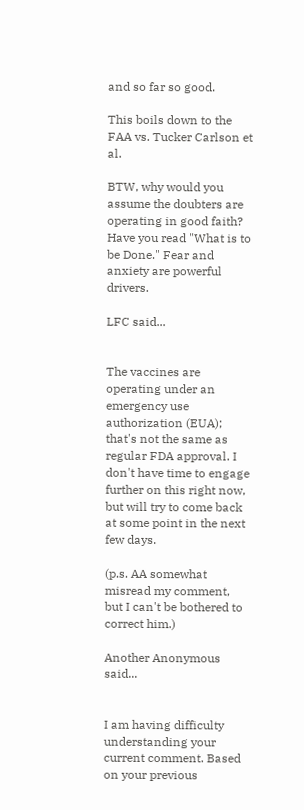and so far so good.

This boils down to the FAA vs. Tucker Carlson et al.

BTW, why would you assume the doubters are operating in good faith? Have you read "What is to be Done." Fear and anxiety are powerful drivers.

LFC said...


The vaccines are operating under an emergency use authorization (EUA); that's not the same as regular FDA approval. I don't have time to engage further on this right now, but will try to come back at some point in the next few days.

(p.s. AA somewhat misread my comment, but I can't be bothered to correct him.)

Another Anonymous said...


I am having difficulty understanding your current comment. Based on your previous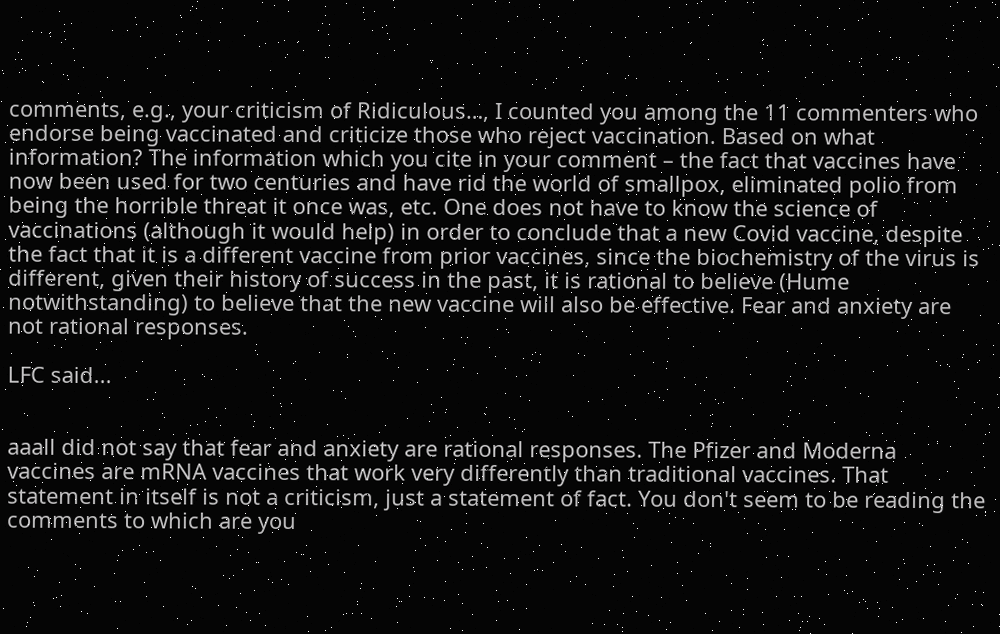comments, e.g., your criticism of Ridiculous…, I counted you among the 11 commenters who endorse being vaccinated and criticize those who reject vaccination. Based on what information? The information which you cite in your comment – the fact that vaccines have now been used for two centuries and have rid the world of smallpox, eliminated polio from being the horrible threat it once was, etc. One does not have to know the science of vaccinations (although it would help) in order to conclude that a new Covid vaccine, despite the fact that it is a different vaccine from prior vaccines, since the biochemistry of the virus is different, given their history of success in the past, it is rational to believe (Hume notwithstanding) to believe that the new vaccine will also be effective. Fear and anxiety are not rational responses.

LFC said...


aaall did not say that fear and anxiety are rational responses. The Pfizer and Moderna vaccines are mRNA vaccines that work very differently than traditional vaccines. That statement in itself is not a criticism, just a statement of fact. You don't seem to be reading the comments to which are you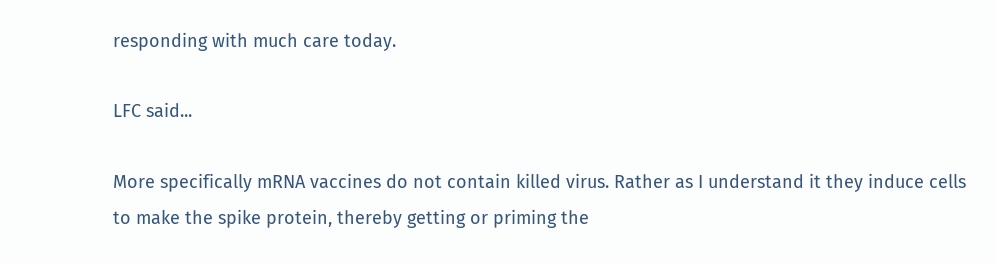responding with much care today.

LFC said...

More specifically mRNA vaccines do not contain killed virus. Rather as I understand it they induce cells to make the spike protein, thereby getting or priming the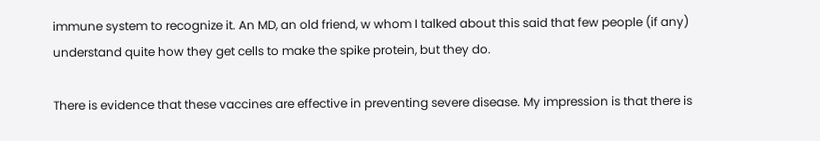immune system to recognize it. An MD, an old friend, w whom I talked about this said that few people (if any) understand quite how they get cells to make the spike protein, but they do.

There is evidence that these vaccines are effective in preventing severe disease. My impression is that there is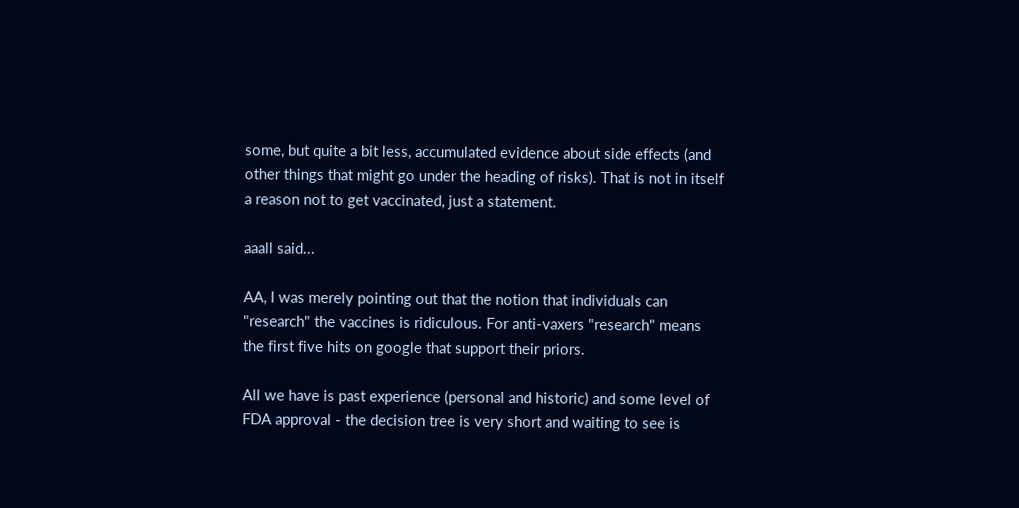some, but quite a bit less, accumulated evidence about side effects (and other things that might go under the heading of risks). That is not in itself a reason not to get vaccinated, just a statement.

aaall said...

AA, I was merely pointing out that the notion that individuals can "research" the vaccines is ridiculous. For anti-vaxers "research" means the first five hits on google that support their priors.

All we have is past experience (personal and historic) and some level of FDA approval - the decision tree is very short and waiting to see is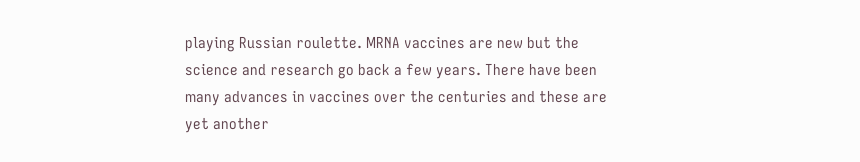playing Russian roulette. MRNA vaccines are new but the science and research go back a few years. There have been many advances in vaccines over the centuries and these are yet another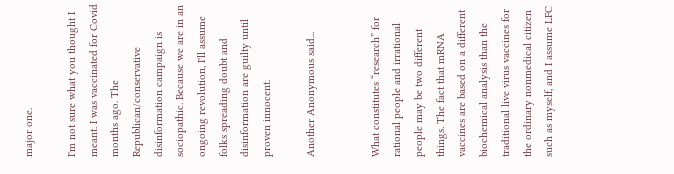major one.

I'm not sure what you thought I meant. I was vaccinated for Covid months ago. The Republican/conservative disinformation campaign is sociopathic. Because we are in an ongoing revolution, I'll assume folks spreading doubt and disinformation are guilty until proven innocent.

Another Anonymous said...


What constitutes “research” for rational people and irrational people may be two different things. The fact that mRNA vaccines are based on a different biochemical analysis than the traditional live virus vaccines for the ordinary nonmedical citizen such as myself, and I assume LFC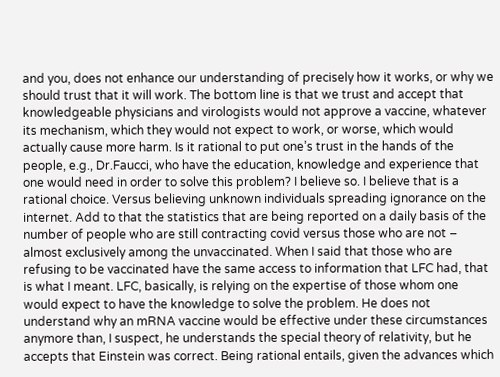and you, does not enhance our understanding of precisely how it works, or why we should trust that it will work. The bottom line is that we trust and accept that knowledgeable physicians and virologists would not approve a vaccine, whatever its mechanism, which they would not expect to work, or worse, which would actually cause more harm. Is it rational to put one’s trust in the hands of the people, e.g., Dr.Faucci, who have the education, knowledge and experience that one would need in order to solve this problem? I believe so. I believe that is a rational choice. Versus believing unknown individuals spreading ignorance on the internet. Add to that the statistics that are being reported on a daily basis of the number of people who are still contracting covid versus those who are not – almost exclusively among the unvaccinated. When I said that those who are refusing to be vaccinated have the same access to information that LFC had, that is what I meant. LFC, basically, is relying on the expertise of those whom one would expect to have the knowledge to solve the problem. He does not understand why an mRNA vaccine would be effective under these circumstances anymore than, I suspect, he understands the special theory of relativity, but he accepts that Einstein was correct. Being rational entails, given the advances which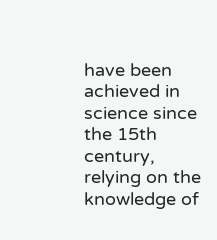have been achieved in science since the 15th century, relying on the knowledge of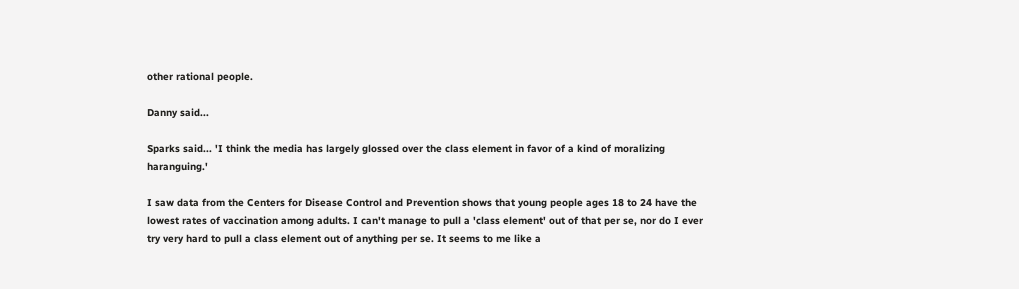other rational people.

Danny said...

Sparks said... 'I think the media has largely glossed over the class element in favor of a kind of moralizing haranguing.'

I saw data from the Centers for Disease Control and Prevention shows that young people ages 18 to 24 have the lowest rates of vaccination among adults. I can't manage to pull a 'class element' out of that per se, nor do I ever try very hard to pull a class element out of anything per se. It seems to me like a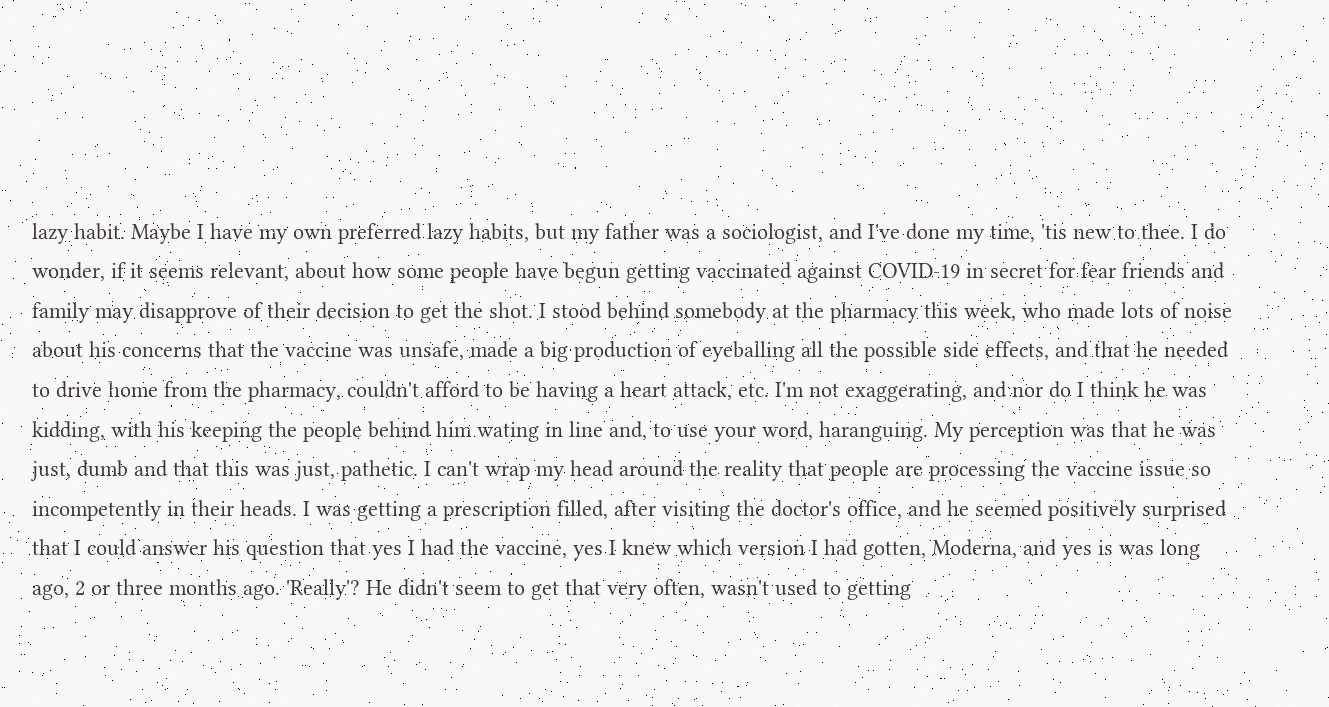lazy habit. Maybe I have my own preferred lazy habits, but my father was a sociologist, and I've done my time, 'tis new to thee. I do wonder, if it seems relevant, about how some people have begun getting vaccinated against COVID-19 in secret for fear friends and family may disapprove of their decision to get the shot. I stood behind somebody at the pharmacy this week, who made lots of noise about his concerns that the vaccine was unsafe, made a big production of eyeballing all the possible side effects, and that he needed to drive home from the pharmacy, couldn't afford to be having a heart attack, etc. I'm not exaggerating, and nor do I think he was kidding, with his keeping the people behind him wating in line and, to use your word, haranguing. My perception was that he was just, dumb and that this was just, pathetic. I can't wrap my head around the reality that people are processing the vaccine issue so incompetently in their heads. I was getting a prescription filled, after visiting the doctor's office, and he seemed positively surprised that I could answer his question that yes I had the vaccine, yes I knew which version I had gotten, Moderna, and yes is was long ago, 2 or three months ago. 'Really'? He didn't seem to get that very often, wasn't used to getting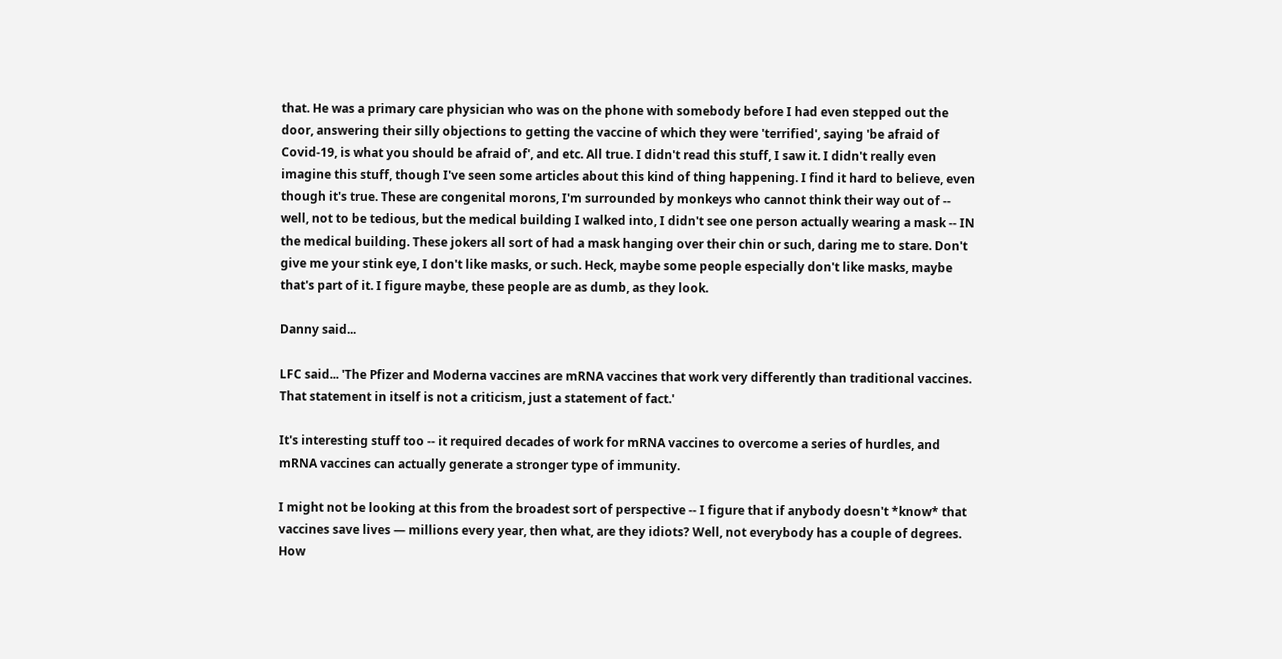that. He was a primary care physician who was on the phone with somebody before I had even stepped out the door, answering their silly objections to getting the vaccine of which they were 'terrified', saying 'be afraid of Covid-19, is what you should be afraid of', and etc. All true. I didn't read this stuff, I saw it. I didn't really even imagine this stuff, though I've seen some articles about this kind of thing happening. I find it hard to believe, even though it's true. These are congenital morons, I'm surrounded by monkeys who cannot think their way out of -- well, not to be tedious, but the medical building I walked into, I didn't see one person actually wearing a mask -- IN the medical building. These jokers all sort of had a mask hanging over their chin or such, daring me to stare. Don't give me your stink eye, I don't like masks, or such. Heck, maybe some people especially don't like masks, maybe that's part of it. I figure maybe, these people are as dumb, as they look.

Danny said...

LFC said... 'The Pfizer and Moderna vaccines are mRNA vaccines that work very differently than traditional vaccines. That statement in itself is not a criticism, just a statement of fact.'

It's interesting stuff too -- it required decades of work for mRNA vaccines to overcome a series of hurdles, and mRNA vaccines can actually generate a stronger type of immunity.

I might not be looking at this from the broadest sort of perspective -- I figure that if anybody doesn't *know* that vaccines save lives — millions every year, then what, are they idiots? Well, not everybody has a couple of degrees. How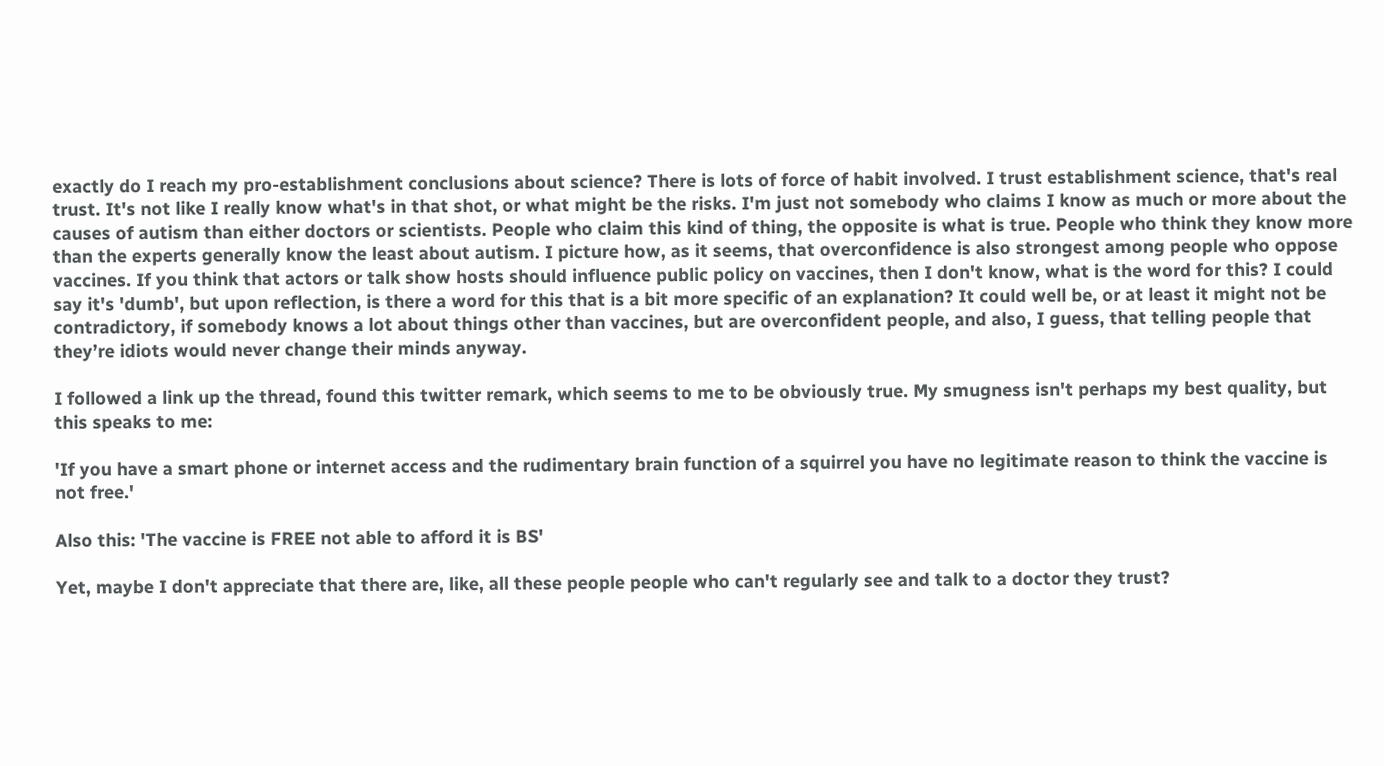exactly do I reach my pro-establishment conclusions about science? There is lots of force of habit involved. I trust establishment science, that's real trust. It's not like I really know what's in that shot, or what might be the risks. I'm just not somebody who claims I know as much or more about the causes of autism than either doctors or scientists. People who claim this kind of thing, the opposite is what is true. People who think they know more than the experts generally know the least about autism. I picture how, as it seems, that overconfidence is also strongest among people who oppose vaccines. If you think that actors or talk show hosts should influence public policy on vaccines, then I don't know, what is the word for this? I could say it's 'dumb', but upon reflection, is there a word for this that is a bit more specific of an explanation? It could well be, or at least it might not be contradictory, if somebody knows a lot about things other than vaccines, but are overconfident people, and also, I guess, that telling people that they’re idiots would never change their minds anyway.

I followed a link up the thread, found this twitter remark, which seems to me to be obviously true. My smugness isn't perhaps my best quality, but this speaks to me:

'If you have a smart phone or internet access and the rudimentary brain function of a squirrel you have no legitimate reason to think the vaccine is not free.'

Also this: 'The vaccine is FREE not able to afford it is BS'

Yet, maybe I don't appreciate that there are, like, all these people people who can't regularly see and talk to a doctor they trust?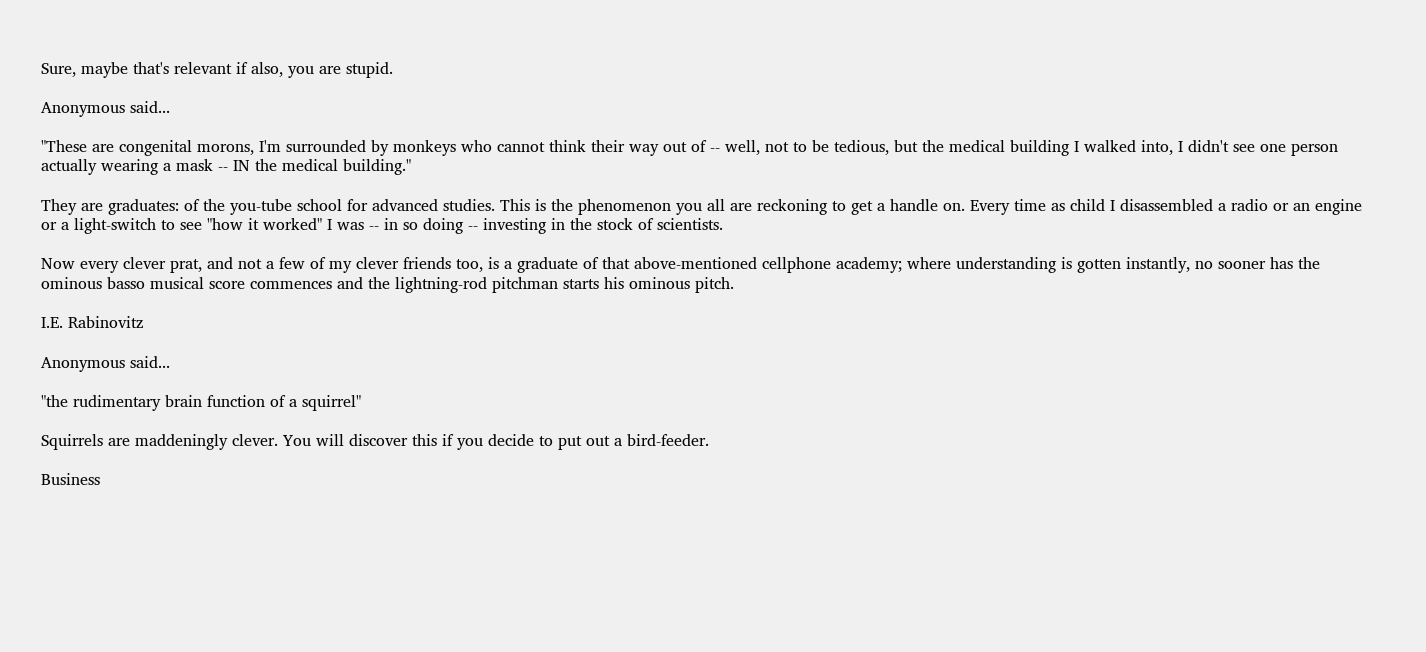Sure, maybe that's relevant if also, you are stupid.

Anonymous said...

"These are congenital morons, I'm surrounded by monkeys who cannot think their way out of -- well, not to be tedious, but the medical building I walked into, I didn't see one person actually wearing a mask -- IN the medical building."

They are graduates: of the you-tube school for advanced studies. This is the phenomenon you all are reckoning to get a handle on. Every time as child I disassembled a radio or an engine or a light-switch to see "how it worked" I was -- in so doing -- investing in the stock of scientists.

Now every clever prat, and not a few of my clever friends too, is a graduate of that above-mentioned cellphone academy; where understanding is gotten instantly, no sooner has the ominous basso musical score commences and the lightning-rod pitchman starts his ominous pitch.

I.E. Rabinovitz

Anonymous said...

"the rudimentary brain function of a squirrel"

Squirrels are maddeningly clever. You will discover this if you decide to put out a bird-feeder.

Business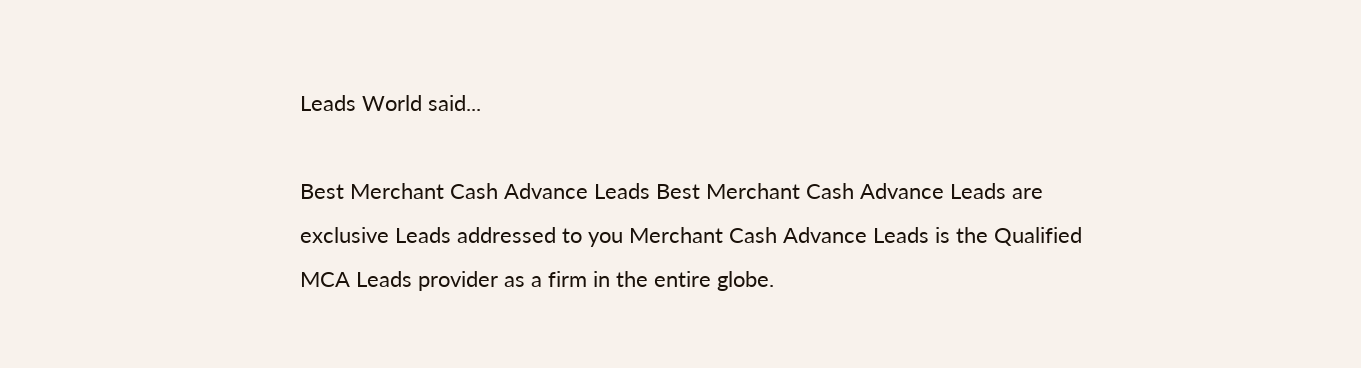Leads World said...

Best Merchant Cash Advance Leads Best Merchant Cash Advance Leads are exclusive Leads addressed to you Merchant Cash Advance Leads is the Qualified MCA Leads provider as a firm in the entire globe.